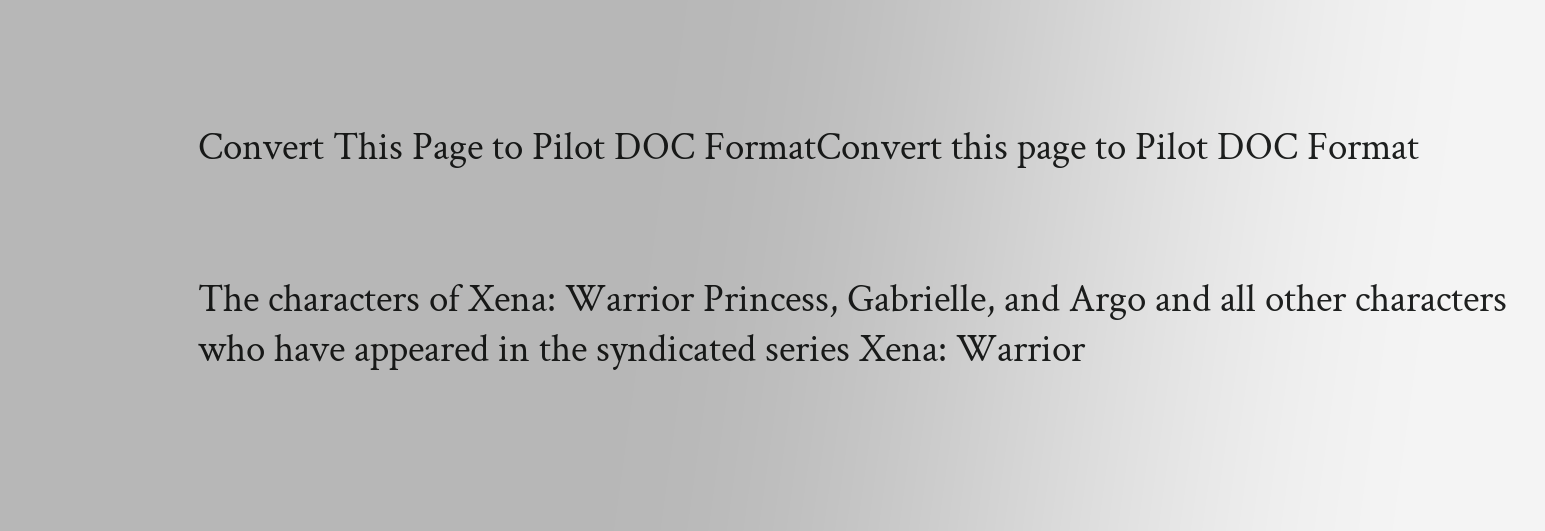Convert This Page to Pilot DOC FormatConvert this page to Pilot DOC Format


The characters of Xena: Warrior Princess, Gabrielle, and Argo and all other characters who have appeared in the syndicated series Xena: Warrior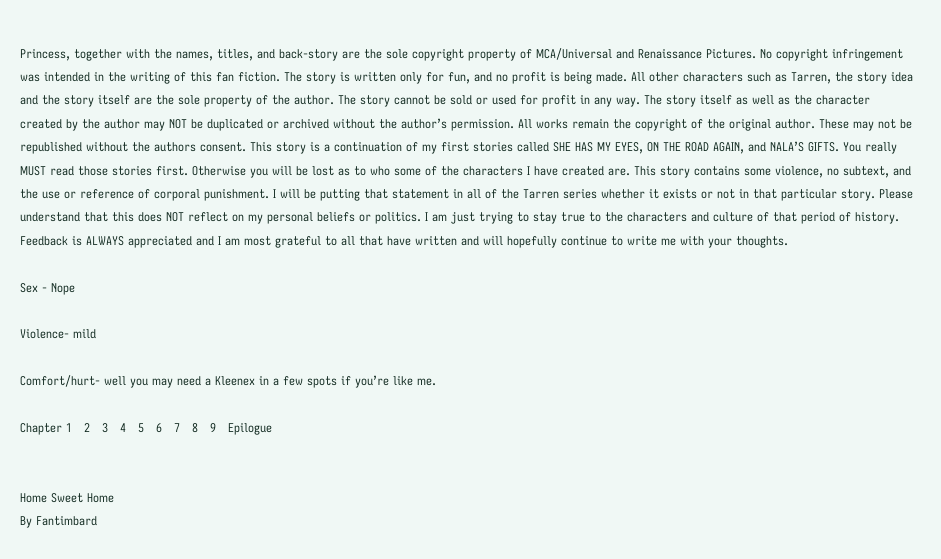Princess, together with the names, titles, and back-story are the sole copyright property of MCA/Universal and Renaissance Pictures. No copyright infringement was intended in the writing of this fan fiction. The story is written only for fun, and no profit is being made. All other characters such as Tarren, the story idea and the story itself are the sole property of the author. The story cannot be sold or used for profit in any way. The story itself as well as the character created by the author may NOT be duplicated or archived without the author’s permission. All works remain the copyright of the original author. These may not be republished without the authors consent. This story is a continuation of my first stories called SHE HAS MY EYES, ON THE ROAD AGAIN, and NALA’S GIFTS. You really MUST read those stories first. Otherwise you will be lost as to who some of the characters I have created are. This story contains some violence, no subtext, and the use or reference of corporal punishment. I will be putting that statement in all of the Tarren series whether it exists or not in that particular story. Please understand that this does NOT reflect on my personal beliefs or politics. I am just trying to stay true to the characters and culture of that period of history. Feedback is ALWAYS appreciated and I am most grateful to all that have written and will hopefully continue to write me with your thoughts.

Sex - Nope

Violence- mild

Comfort/hurt- well you may need a Kleenex in a few spots if you’re like me.

Chapter 1   2   3   4   5   6   7   8   9   Epilogue


Home Sweet Home
By Fantimbard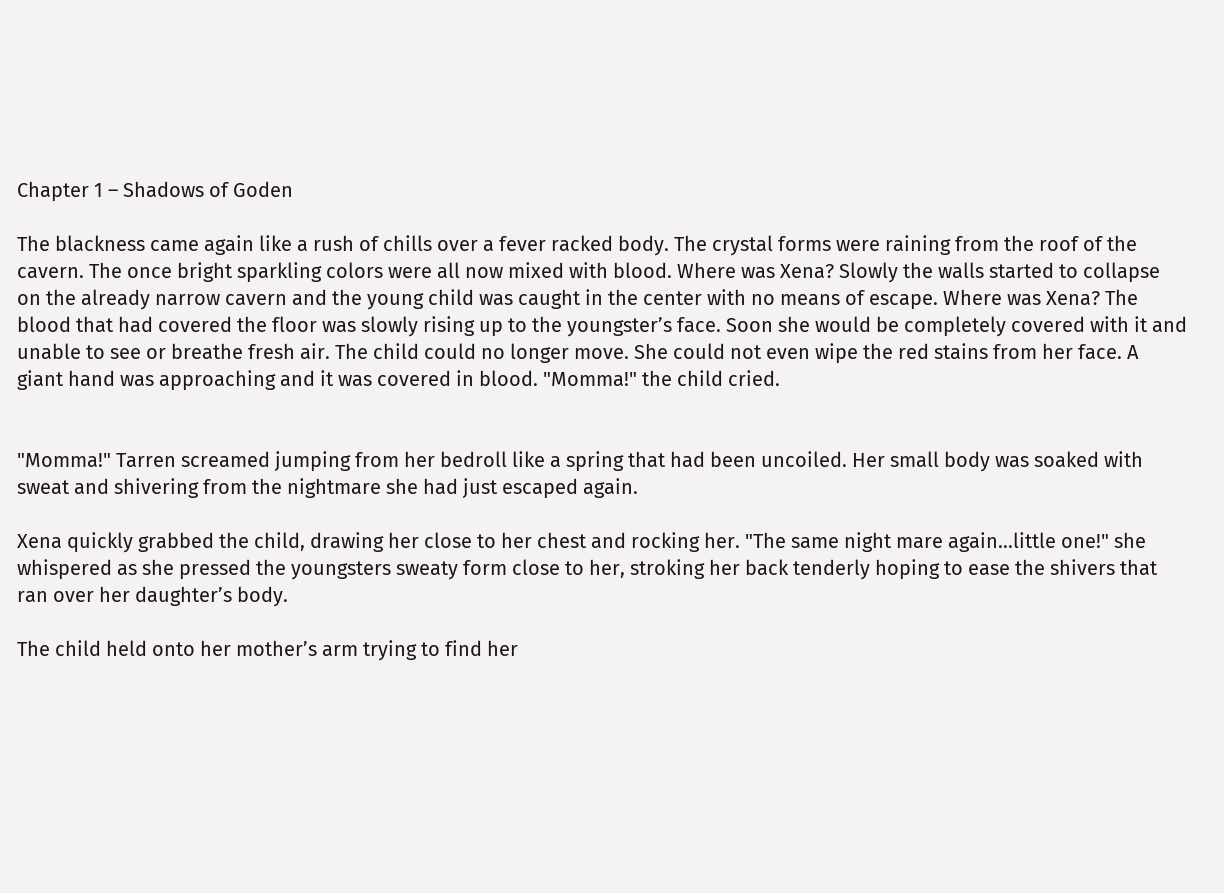Chapter 1 – Shadows of Goden

The blackness came again like a rush of chills over a fever racked body. The crystal forms were raining from the roof of the cavern. The once bright sparkling colors were all now mixed with blood. Where was Xena? Slowly the walls started to collapse on the already narrow cavern and the young child was caught in the center with no means of escape. Where was Xena? The blood that had covered the floor was slowly rising up to the youngster’s face. Soon she would be completely covered with it and unable to see or breathe fresh air. The child could no longer move. She could not even wipe the red stains from her face. A giant hand was approaching and it was covered in blood. "Momma!" the child cried.


"Momma!" Tarren screamed jumping from her bedroll like a spring that had been uncoiled. Her small body was soaked with sweat and shivering from the nightmare she had just escaped again.

Xena quickly grabbed the child, drawing her close to her chest and rocking her. "The same night mare again...little one!" she whispered as she pressed the youngsters sweaty form close to her, stroking her back tenderly hoping to ease the shivers that ran over her daughter’s body.

The child held onto her mother’s arm trying to find her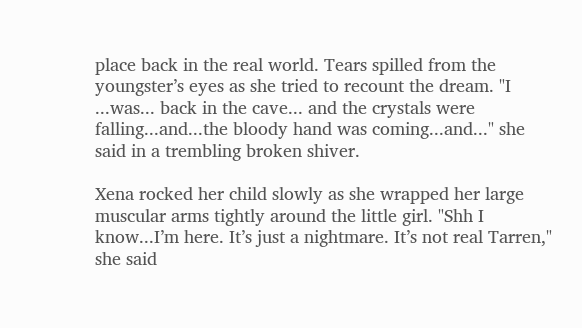place back in the real world. Tears spilled from the youngster’s eyes as she tried to recount the dream. "I ...was... back in the cave... and the crystals were falling...and...the bloody hand was coming...and..." she said in a trembling broken shiver.

Xena rocked her child slowly as she wrapped her large muscular arms tightly around the little girl. "Shh I know...I’m here. It’s just a nightmare. It’s not real Tarren," she said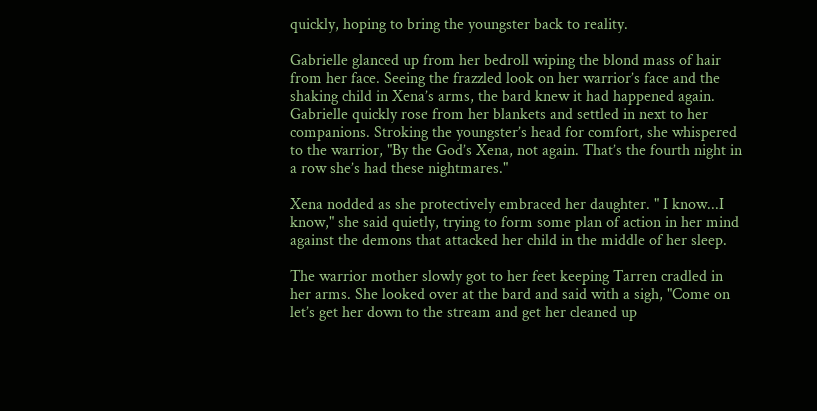quickly, hoping to bring the youngster back to reality.

Gabrielle glanced up from her bedroll wiping the blond mass of hair from her face. Seeing the frazzled look on her warrior’s face and the shaking child in Xena’s arms, the bard knew it had happened again. Gabrielle quickly rose from her blankets and settled in next to her companions. Stroking the youngster’s head for comfort, she whispered to the warrior, "By the God’s Xena, not again. That’s the fourth night in a row she’s had these nightmares."

Xena nodded as she protectively embraced her daughter. " I know...I know," she said quietly, trying to form some plan of action in her mind against the demons that attacked her child in the middle of her sleep.

The warrior mother slowly got to her feet keeping Tarren cradled in her arms. She looked over at the bard and said with a sigh, "Come on let’s get her down to the stream and get her cleaned up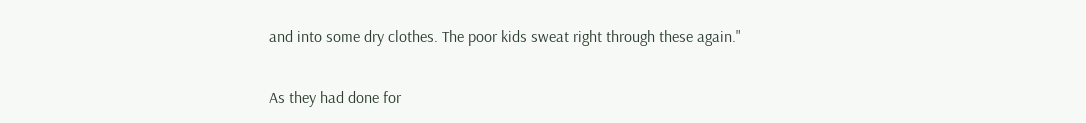and into some dry clothes. The poor kids sweat right through these again."

As they had done for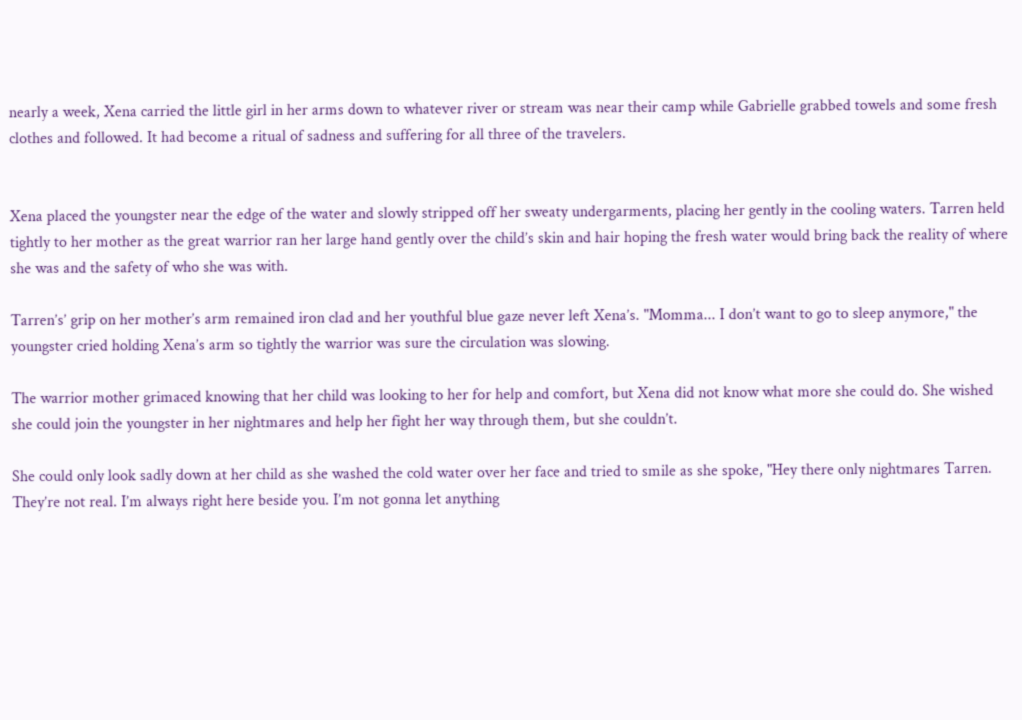nearly a week, Xena carried the little girl in her arms down to whatever river or stream was near their camp while Gabrielle grabbed towels and some fresh clothes and followed. It had become a ritual of sadness and suffering for all three of the travelers.


Xena placed the youngster near the edge of the water and slowly stripped off her sweaty undergarments, placing her gently in the cooling waters. Tarren held tightly to her mother as the great warrior ran her large hand gently over the child’s skin and hair hoping the fresh water would bring back the reality of where she was and the safety of who she was with.

Tarren’s’ grip on her mother’s arm remained iron clad and her youthful blue gaze never left Xena’s. "Momma... I don’t want to go to sleep anymore," the youngster cried holding Xena’s arm so tightly the warrior was sure the circulation was slowing.

The warrior mother grimaced knowing that her child was looking to her for help and comfort, but Xena did not know what more she could do. She wished she could join the youngster in her nightmares and help her fight her way through them, but she couldn’t.

She could only look sadly down at her child as she washed the cold water over her face and tried to smile as she spoke, "Hey there only nightmares Tarren. They’re not real. I’m always right here beside you. I’m not gonna let anything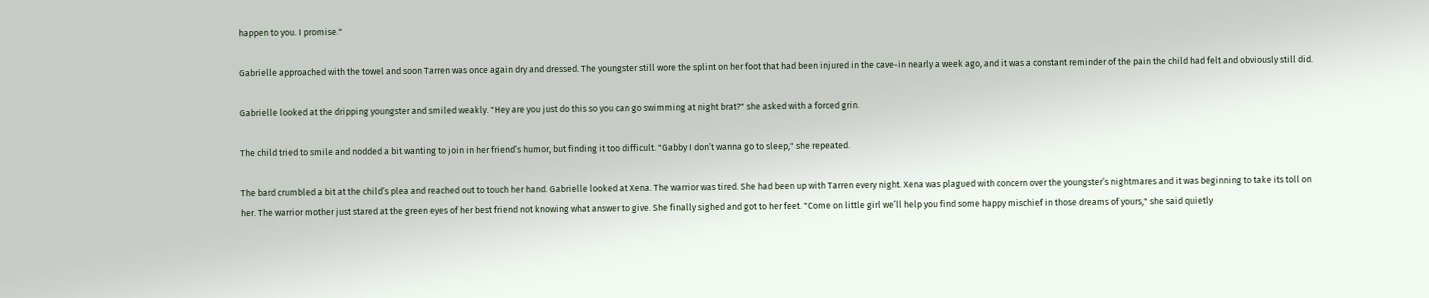happen to you. I promise."

Gabrielle approached with the towel and soon Tarren was once again dry and dressed. The youngster still wore the splint on her foot that had been injured in the cave-in nearly a week ago, and it was a constant reminder of the pain the child had felt and obviously still did.

Gabrielle looked at the dripping youngster and smiled weakly. "Hey are you just do this so you can go swimming at night brat?" she asked with a forced grin.

The child tried to smile and nodded a bit wanting to join in her friend’s humor, but finding it too difficult. "Gabby I don’t wanna go to sleep," she repeated.

The bard crumbled a bit at the child’s plea and reached out to touch her hand. Gabrielle looked at Xena. The warrior was tired. She had been up with Tarren every night. Xena was plagued with concern over the youngster’s nightmares and it was beginning to take its toll on her. The warrior mother just stared at the green eyes of her best friend not knowing what answer to give. She finally sighed and got to her feet. "Come on little girl we’ll help you find some happy mischief in those dreams of yours," she said quietly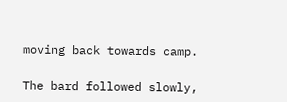moving back towards camp.

The bard followed slowly,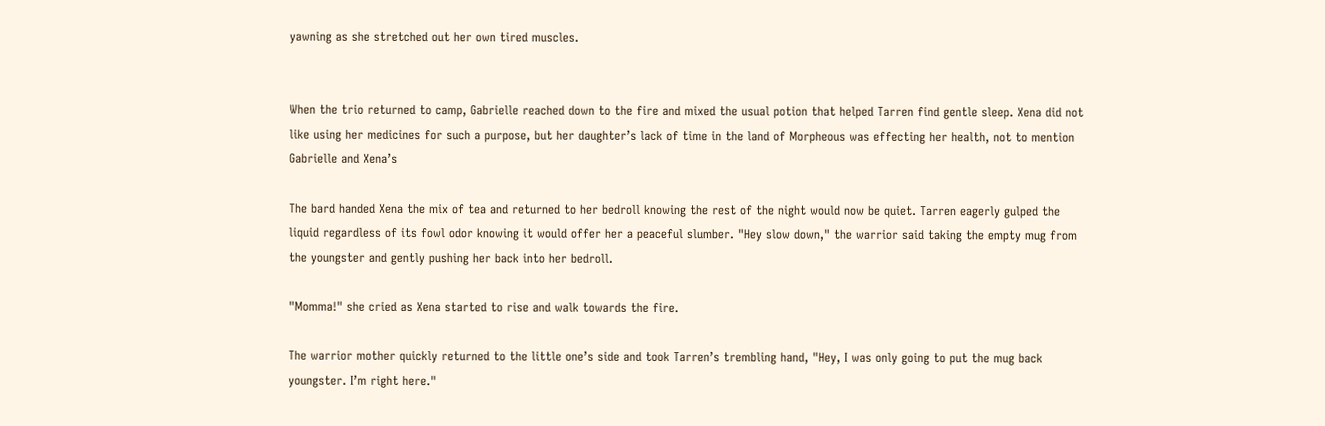yawning as she stretched out her own tired muscles.


When the trio returned to camp, Gabrielle reached down to the fire and mixed the usual potion that helped Tarren find gentle sleep. Xena did not like using her medicines for such a purpose, but her daughter’s lack of time in the land of Morpheous was effecting her health, not to mention Gabrielle and Xena’s

The bard handed Xena the mix of tea and returned to her bedroll knowing the rest of the night would now be quiet. Tarren eagerly gulped the liquid regardless of its fowl odor knowing it would offer her a peaceful slumber. "Hey slow down," the warrior said taking the empty mug from the youngster and gently pushing her back into her bedroll.

"Momma!" she cried as Xena started to rise and walk towards the fire.

The warrior mother quickly returned to the little one’s side and took Tarren’s trembling hand, "Hey, I was only going to put the mug back youngster. I’m right here."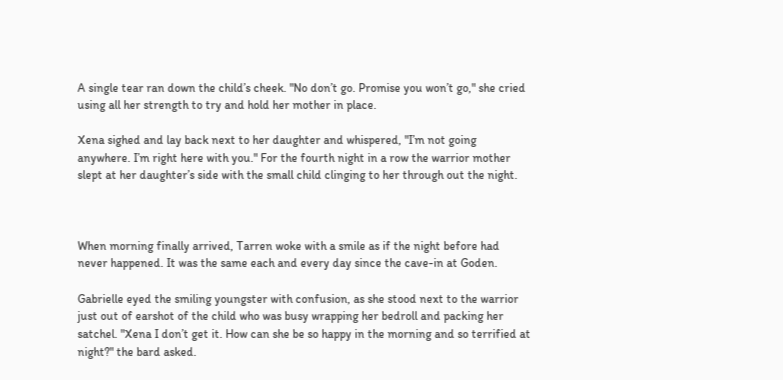A single tear ran down the child’s cheek. "No don’t go. Promise you won’t go," she cried using all her strength to try and hold her mother in place.

Xena sighed and lay back next to her daughter and whispered, "I’m not going anywhere. I’m right here with you." For the fourth night in a row the warrior mother slept at her daughter’s side with the small child clinging to her through out the night.



When morning finally arrived, Tarren woke with a smile as if the night before had never happened. It was the same each and every day since the cave-in at Goden.

Gabrielle eyed the smiling youngster with confusion, as she stood next to the warrior just out of earshot of the child who was busy wrapping her bedroll and packing her satchel. "Xena I don’t get it. How can she be so happy in the morning and so terrified at night?" the bard asked.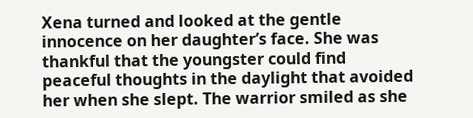Xena turned and looked at the gentle innocence on her daughter’s face. She was thankful that the youngster could find peaceful thoughts in the daylight that avoided her when she slept. The warrior smiled as she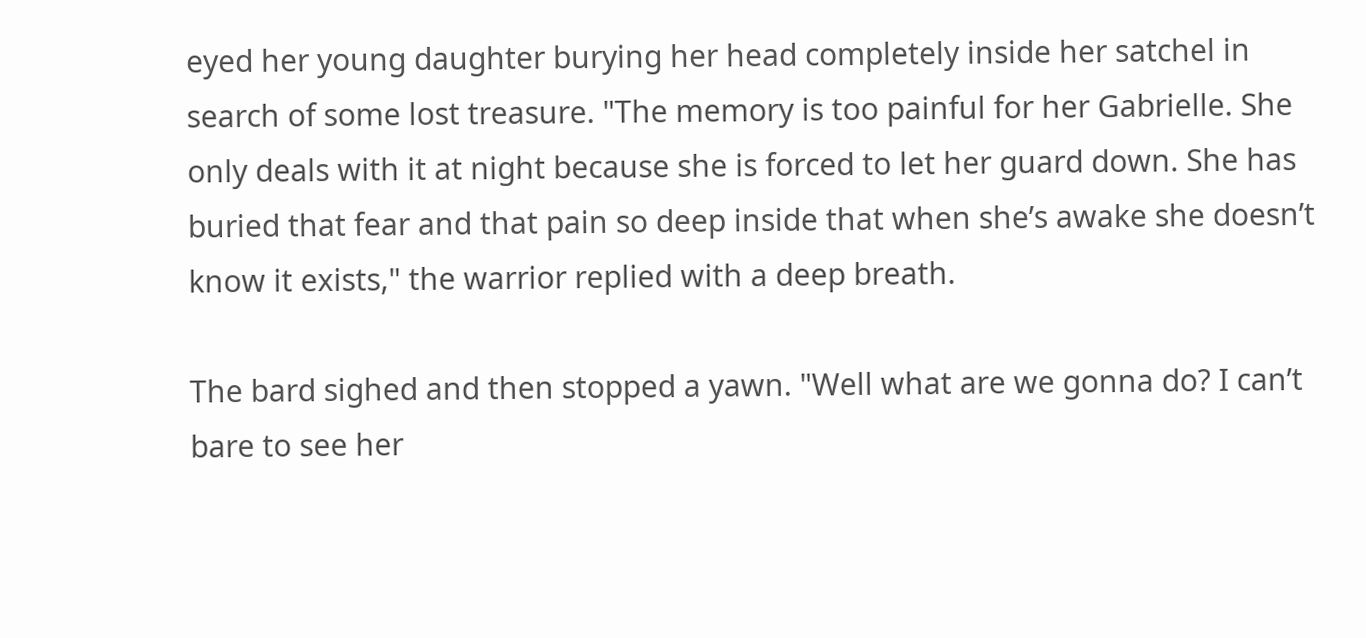eyed her young daughter burying her head completely inside her satchel in search of some lost treasure. "The memory is too painful for her Gabrielle. She only deals with it at night because she is forced to let her guard down. She has buried that fear and that pain so deep inside that when she’s awake she doesn’t know it exists," the warrior replied with a deep breath.

The bard sighed and then stopped a yawn. "Well what are we gonna do? I can’t bare to see her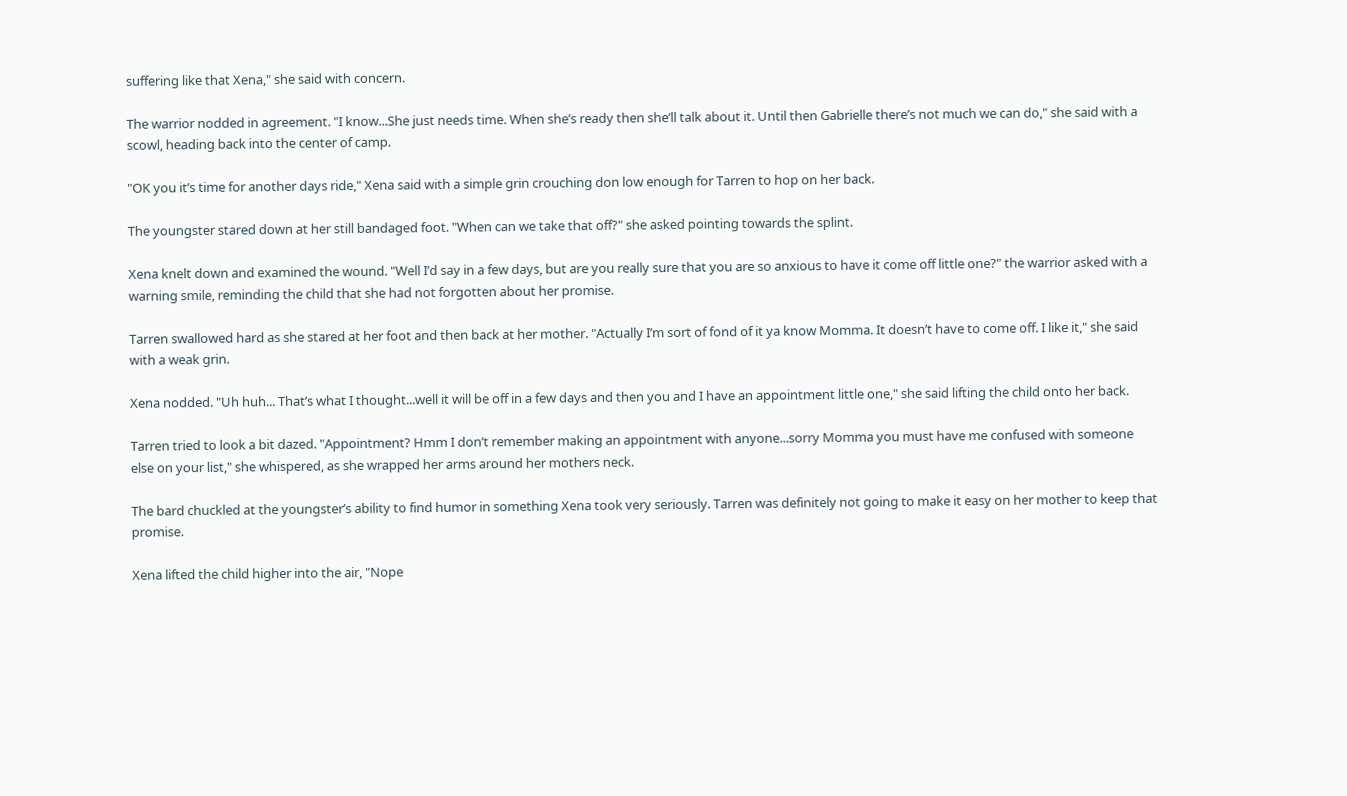suffering like that Xena," she said with concern.

The warrior nodded in agreement. "I know...She just needs time. When she’s ready then she’ll talk about it. Until then Gabrielle there’s not much we can do," she said with a scowl, heading back into the center of camp.

"OK you it’s time for another days ride," Xena said with a simple grin crouching don low enough for Tarren to hop on her back.

The youngster stared down at her still bandaged foot. "When can we take that off?" she asked pointing towards the splint.

Xena knelt down and examined the wound. "Well I’d say in a few days, but are you really sure that you are so anxious to have it come off little one?" the warrior asked with a warning smile, reminding the child that she had not forgotten about her promise.

Tarren swallowed hard as she stared at her foot and then back at her mother. "Actually I’m sort of fond of it ya know Momma. It doesn’t have to come off. I like it," she said with a weak grin.

Xena nodded. "Uh huh... That’s what I thought...well it will be off in a few days and then you and I have an appointment little one," she said lifting the child onto her back.

Tarren tried to look a bit dazed. "Appointment? Hmm I don’t remember making an appointment with anyone...sorry Momma you must have me confused with someone else on your list," she whispered, as she wrapped her arms around her mothers neck.

The bard chuckled at the youngster’s ability to find humor in something Xena took very seriously. Tarren was definitely not going to make it easy on her mother to keep that promise.

Xena lifted the child higher into the air, "Nope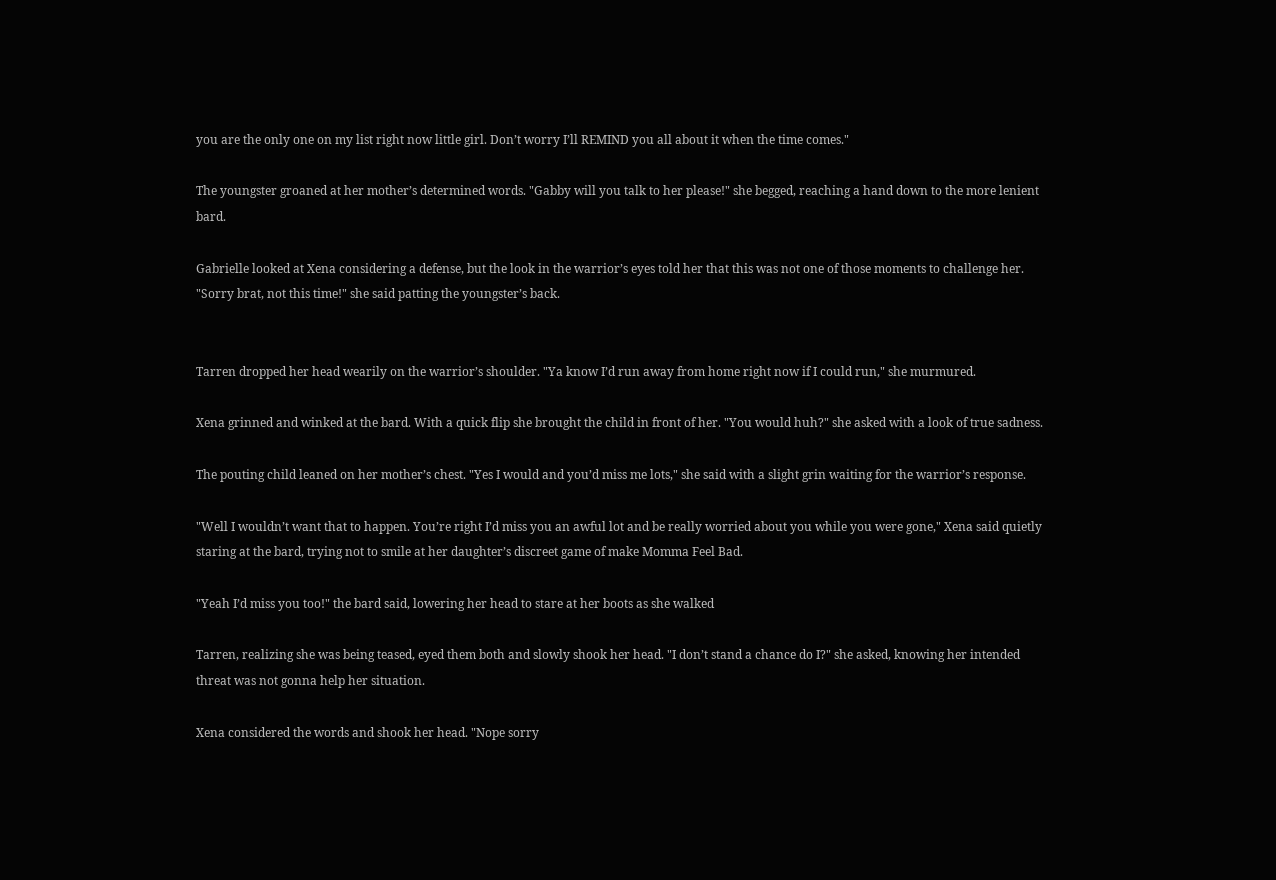you are the only one on my list right now little girl. Don’t worry I’ll REMIND you all about it when the time comes."

The youngster groaned at her mother’s determined words. "Gabby will you talk to her please!" she begged, reaching a hand down to the more lenient bard.

Gabrielle looked at Xena considering a defense, but the look in the warrior’s eyes told her that this was not one of those moments to challenge her. "Sorry brat, not this time!" she said patting the youngster’s back.


Tarren dropped her head wearily on the warrior’s shoulder. "Ya know I’d run away from home right now if I could run," she murmured.

Xena grinned and winked at the bard. With a quick flip she brought the child in front of her. "You would huh?" she asked with a look of true sadness.

The pouting child leaned on her mother’s chest. "Yes I would and you’d miss me lots," she said with a slight grin waiting for the warrior’s response.

"Well I wouldn’t want that to happen. You’re right I’d miss you an awful lot and be really worried about you while you were gone," Xena said quietly staring at the bard, trying not to smile at her daughter’s discreet game of make Momma Feel Bad.

"Yeah I’d miss you too!" the bard said, lowering her head to stare at her boots as she walked

Tarren, realizing she was being teased, eyed them both and slowly shook her head. "I don’t stand a chance do I?" she asked, knowing her intended threat was not gonna help her situation.

Xena considered the words and shook her head. "Nope sorry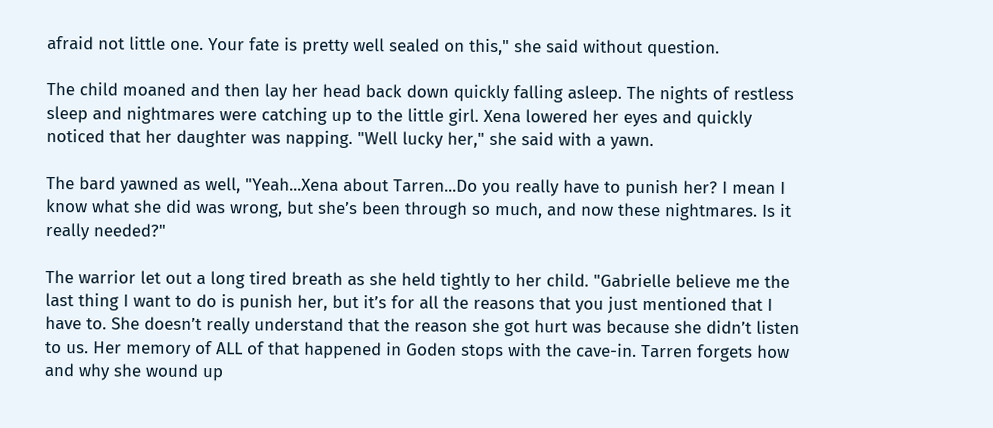afraid not little one. Your fate is pretty well sealed on this," she said without question.

The child moaned and then lay her head back down quickly falling asleep. The nights of restless sleep and nightmares were catching up to the little girl. Xena lowered her eyes and quickly noticed that her daughter was napping. "Well lucky her," she said with a yawn.

The bard yawned as well, "Yeah...Xena about Tarren...Do you really have to punish her? I mean I know what she did was wrong, but she’s been through so much, and now these nightmares. Is it really needed?"

The warrior let out a long tired breath as she held tightly to her child. "Gabrielle believe me the last thing I want to do is punish her, but it’s for all the reasons that you just mentioned that I have to. She doesn’t really understand that the reason she got hurt was because she didn’t listen to us. Her memory of ALL of that happened in Goden stops with the cave-in. Tarren forgets how and why she wound up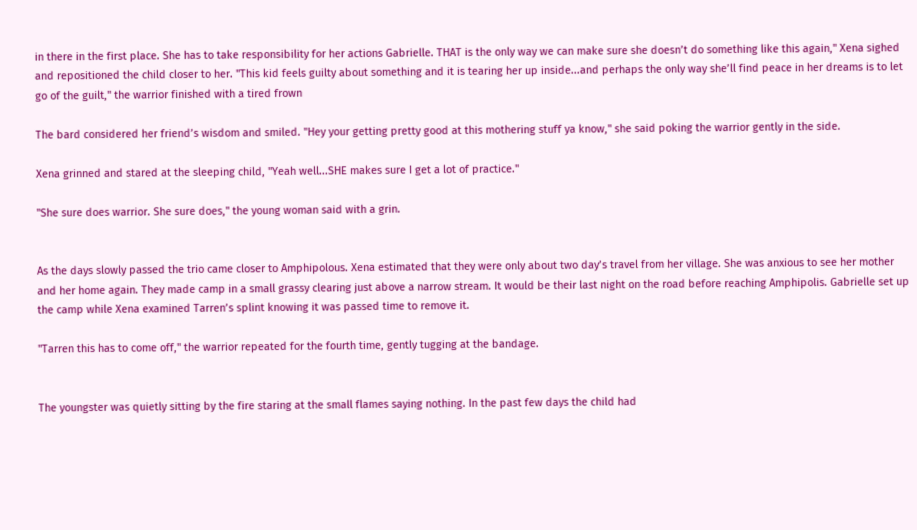in there in the first place. She has to take responsibility for her actions Gabrielle. THAT is the only way we can make sure she doesn’t do something like this again," Xena sighed and repositioned the child closer to her. "This kid feels guilty about something and it is tearing her up inside...and perhaps the only way she’ll find peace in her dreams is to let go of the guilt," the warrior finished with a tired frown

The bard considered her friend’s wisdom and smiled. "Hey your getting pretty good at this mothering stuff ya know," she said poking the warrior gently in the side.

Xena grinned and stared at the sleeping child, "Yeah well...SHE makes sure I get a lot of practice."

"She sure does warrior. She sure does," the young woman said with a grin.


As the days slowly passed the trio came closer to Amphipolous. Xena estimated that they were only about two day’s travel from her village. She was anxious to see her mother and her home again. They made camp in a small grassy clearing just above a narrow stream. It would be their last night on the road before reaching Amphipolis. Gabrielle set up the camp while Xena examined Tarren’s splint knowing it was passed time to remove it.

"Tarren this has to come off," the warrior repeated for the fourth time, gently tugging at the bandage.


The youngster was quietly sitting by the fire staring at the small flames saying nothing. In the past few days the child had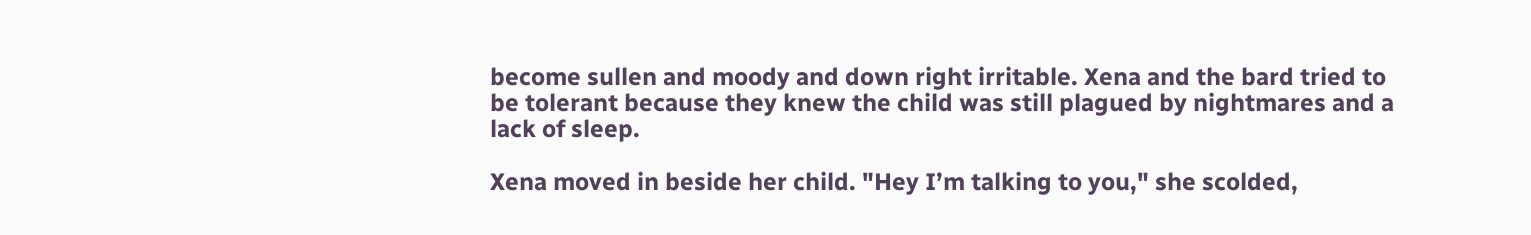become sullen and moody and down right irritable. Xena and the bard tried to be tolerant because they knew the child was still plagued by nightmares and a lack of sleep.

Xena moved in beside her child. "Hey I’m talking to you," she scolded,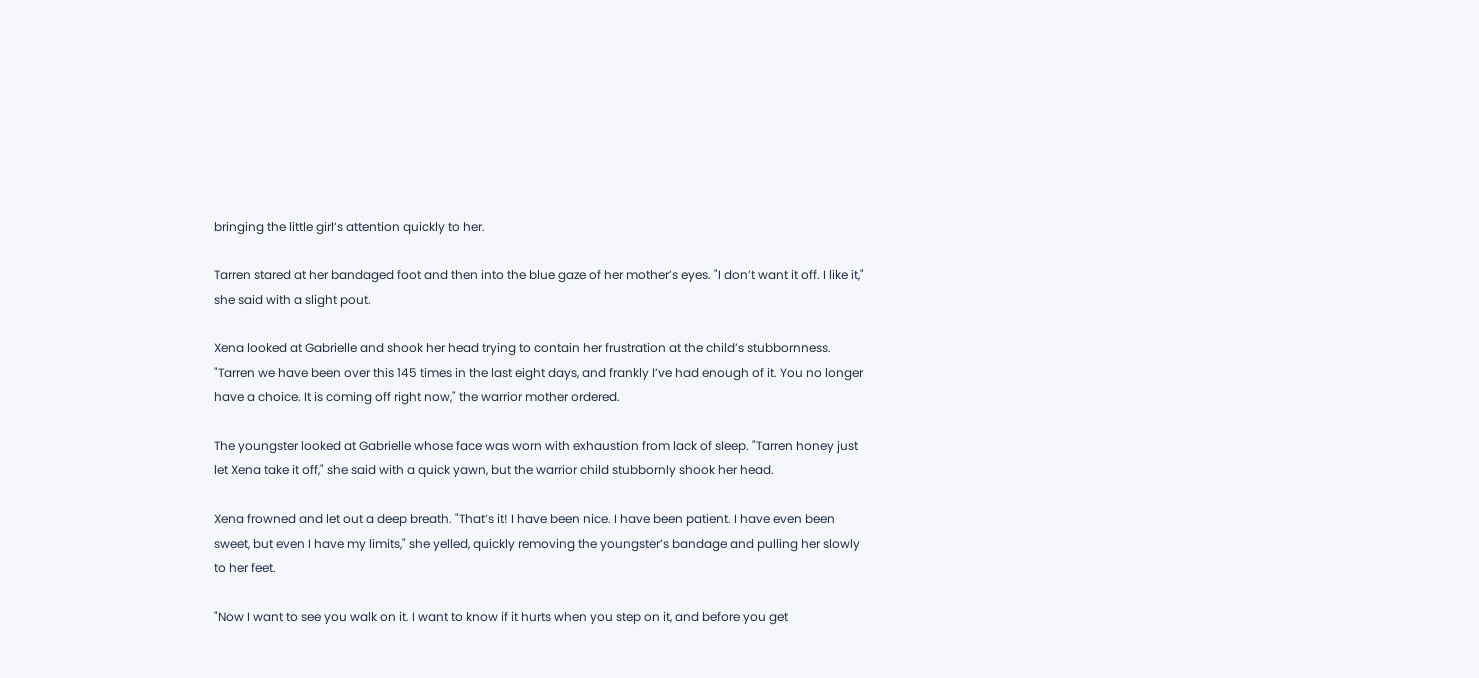bringing the little girl’s attention quickly to her.

Tarren stared at her bandaged foot and then into the blue gaze of her mother’s eyes. "I don’t want it off. I like it," she said with a slight pout.

Xena looked at Gabrielle and shook her head trying to contain her frustration at the child’s stubbornness. "Tarren we have been over this 145 times in the last eight days, and frankly I’ve had enough of it. You no longer have a choice. It is coming off right now," the warrior mother ordered.

The youngster looked at Gabrielle whose face was worn with exhaustion from lack of sleep. "Tarren honey just let Xena take it off," she said with a quick yawn, but the warrior child stubbornly shook her head.

Xena frowned and let out a deep breath. "That’s it! I have been nice. I have been patient. I have even been sweet, but even I have my limits," she yelled, quickly removing the youngster’s bandage and pulling her slowly to her feet.

"Now I want to see you walk on it. I want to know if it hurts when you step on it, and before you get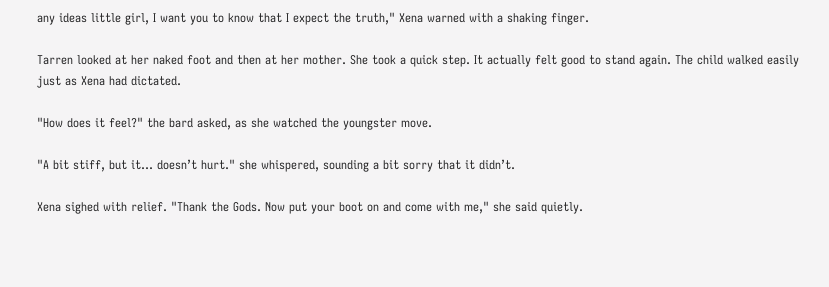any ideas little girl, I want you to know that I expect the truth," Xena warned with a shaking finger.

Tarren looked at her naked foot and then at her mother. She took a quick step. It actually felt good to stand again. The child walked easily just as Xena had dictated.

"How does it feel?" the bard asked, as she watched the youngster move.

"A bit stiff, but it... doesn’t hurt." she whispered, sounding a bit sorry that it didn’t.

Xena sighed with relief. "Thank the Gods. Now put your boot on and come with me," she said quietly.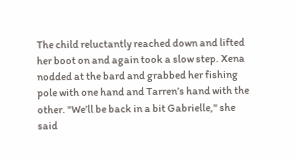The child reluctantly reached down and lifted her boot on and again took a slow step. Xena nodded at the bard and grabbed her fishing pole with one hand and Tarren’s hand with the other. "We’ll be back in a bit Gabrielle," she said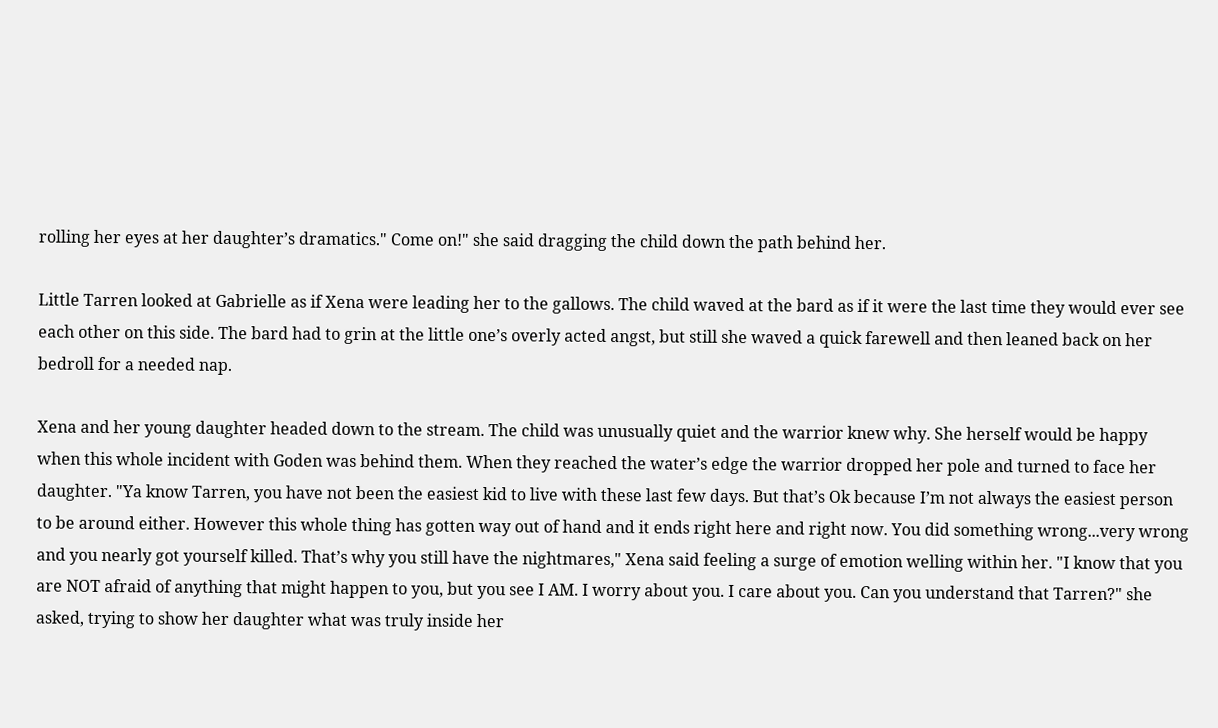rolling her eyes at her daughter’s dramatics." Come on!" she said dragging the child down the path behind her.

Little Tarren looked at Gabrielle as if Xena were leading her to the gallows. The child waved at the bard as if it were the last time they would ever see each other on this side. The bard had to grin at the little one’s overly acted angst, but still she waved a quick farewell and then leaned back on her bedroll for a needed nap.

Xena and her young daughter headed down to the stream. The child was unusually quiet and the warrior knew why. She herself would be happy when this whole incident with Goden was behind them. When they reached the water’s edge the warrior dropped her pole and turned to face her daughter. "Ya know Tarren, you have not been the easiest kid to live with these last few days. But that’s Ok because I’m not always the easiest person to be around either. However this whole thing has gotten way out of hand and it ends right here and right now. You did something wrong...very wrong and you nearly got yourself killed. That’s why you still have the nightmares," Xena said feeling a surge of emotion welling within her. "I know that you are NOT afraid of anything that might happen to you, but you see I AM. I worry about you. I care about you. Can you understand that Tarren?" she asked, trying to show her daughter what was truly inside her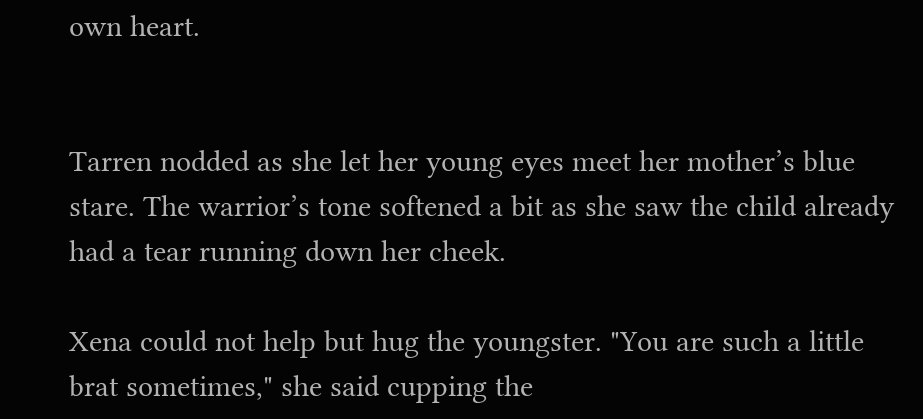own heart.


Tarren nodded as she let her young eyes meet her mother’s blue stare. The warrior’s tone softened a bit as she saw the child already had a tear running down her cheek.

Xena could not help but hug the youngster. "You are such a little brat sometimes," she said cupping the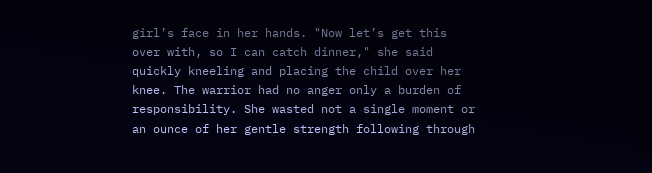girl’s face in her hands. "Now let’s get this over with, so I can catch dinner," she said quickly kneeling and placing the child over her knee. The warrior had no anger only a burden of responsibility. She wasted not a single moment or an ounce of her gentle strength following through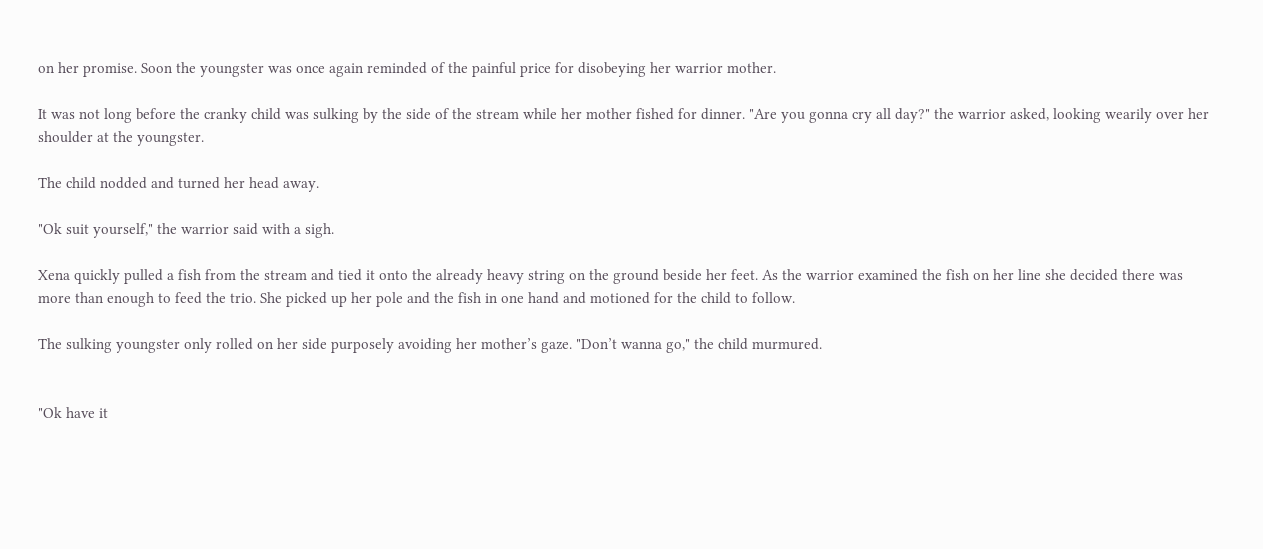on her promise. Soon the youngster was once again reminded of the painful price for disobeying her warrior mother.

It was not long before the cranky child was sulking by the side of the stream while her mother fished for dinner. "Are you gonna cry all day?" the warrior asked, looking wearily over her shoulder at the youngster.

The child nodded and turned her head away.

"Ok suit yourself," the warrior said with a sigh.

Xena quickly pulled a fish from the stream and tied it onto the already heavy string on the ground beside her feet. As the warrior examined the fish on her line she decided there was more than enough to feed the trio. She picked up her pole and the fish in one hand and motioned for the child to follow.

The sulking youngster only rolled on her side purposely avoiding her mother’s gaze. "Don’t wanna go," the child murmured.


"Ok have it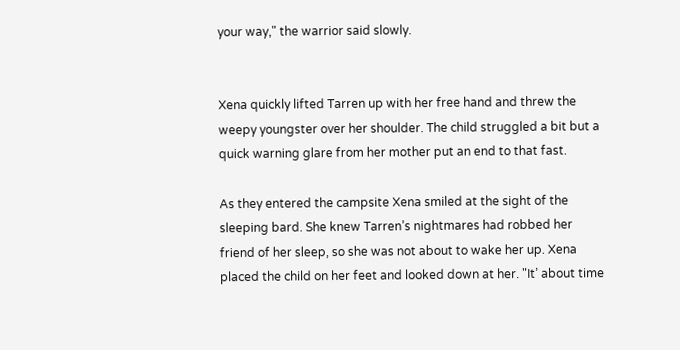your way," the warrior said slowly.


Xena quickly lifted Tarren up with her free hand and threw the weepy youngster over her shoulder. The child struggled a bit but a quick warning glare from her mother put an end to that fast.

As they entered the campsite Xena smiled at the sight of the sleeping bard. She knew Tarren’s nightmares had robbed her friend of her sleep, so she was not about to wake her up. Xena placed the child on her feet and looked down at her. "It’ about time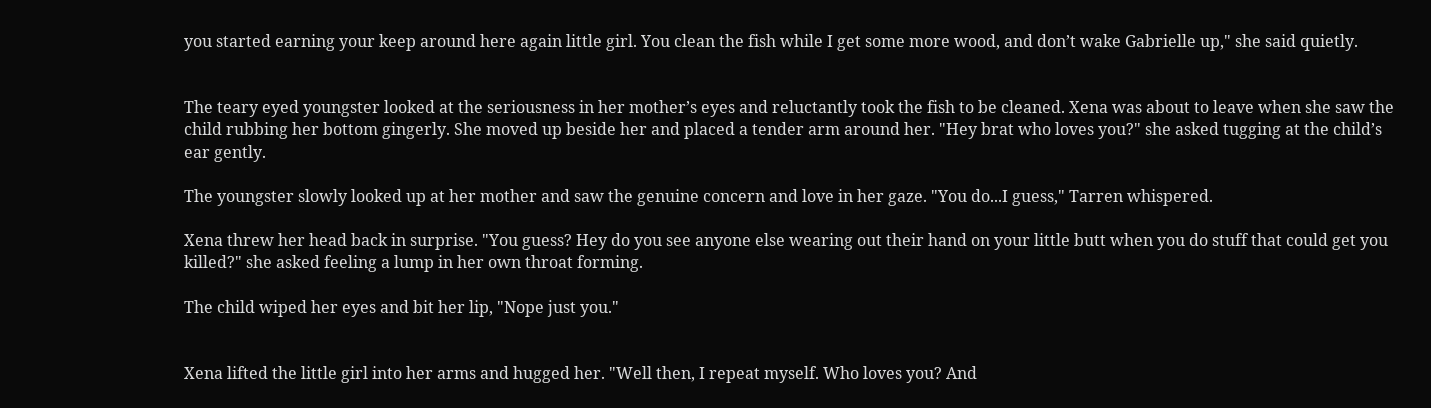you started earning your keep around here again little girl. You clean the fish while I get some more wood, and don’t wake Gabrielle up," she said quietly.


The teary eyed youngster looked at the seriousness in her mother’s eyes and reluctantly took the fish to be cleaned. Xena was about to leave when she saw the child rubbing her bottom gingerly. She moved up beside her and placed a tender arm around her. "Hey brat who loves you?" she asked tugging at the child’s ear gently.

The youngster slowly looked up at her mother and saw the genuine concern and love in her gaze. "You do...I guess," Tarren whispered.

Xena threw her head back in surprise. "You guess? Hey do you see anyone else wearing out their hand on your little butt when you do stuff that could get you killed?" she asked feeling a lump in her own throat forming.

The child wiped her eyes and bit her lip, "Nope just you."


Xena lifted the little girl into her arms and hugged her. "Well then, I repeat myself. Who loves you? And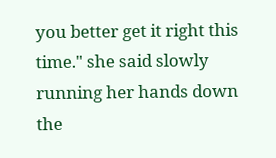you better get it right this time." she said slowly running her hands down the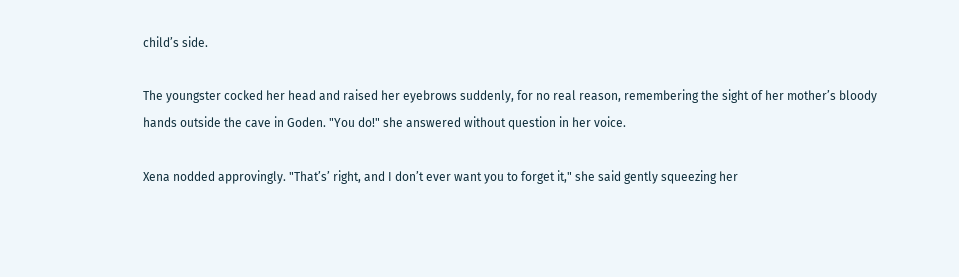child’s side.

The youngster cocked her head and raised her eyebrows suddenly, for no real reason, remembering the sight of her mother’s bloody hands outside the cave in Goden. "You do!" she answered without question in her voice.

Xena nodded approvingly. "That’s’ right, and I don’t ever want you to forget it," she said gently squeezing her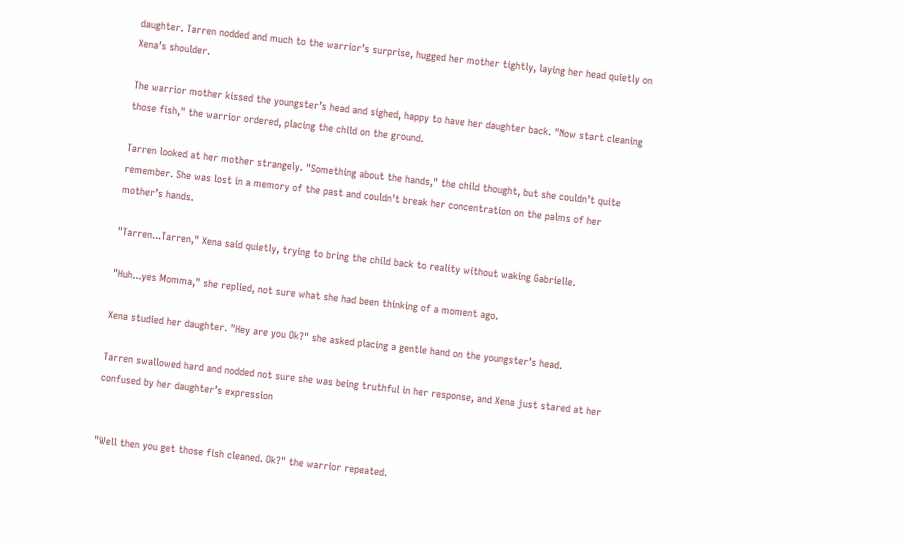daughter. Tarren nodded and much to the warrior’s surprise, hugged her mother tightly, laying her head quietly on Xena’s shoulder.

The warrior mother kissed the youngster’s head and sighed, happy to have her daughter back. "Now start cleaning those fish," the warrior ordered, placing the child on the ground.

Tarren looked at her mother strangely. "Something about the hands," the child thought, but she couldn’t quite remember. She was lost in a memory of the past and couldn’t break her concentration on the palms of her mother’s hands.

"Tarren...Tarren," Xena said quietly, trying to bring the child back to reality without waking Gabrielle.

"Huh...yes Momma," she replied, not sure what she had been thinking of a moment ago.

Xena studied her daughter. "Hey are you Ok?" she asked placing a gentle hand on the youngster’s head.

Tarren swallowed hard and nodded not sure she was being truthful in her response, and Xena just stared at her confused by her daughter’s expression


"Well then you get those fish cleaned. Ok?" the warrior repeated.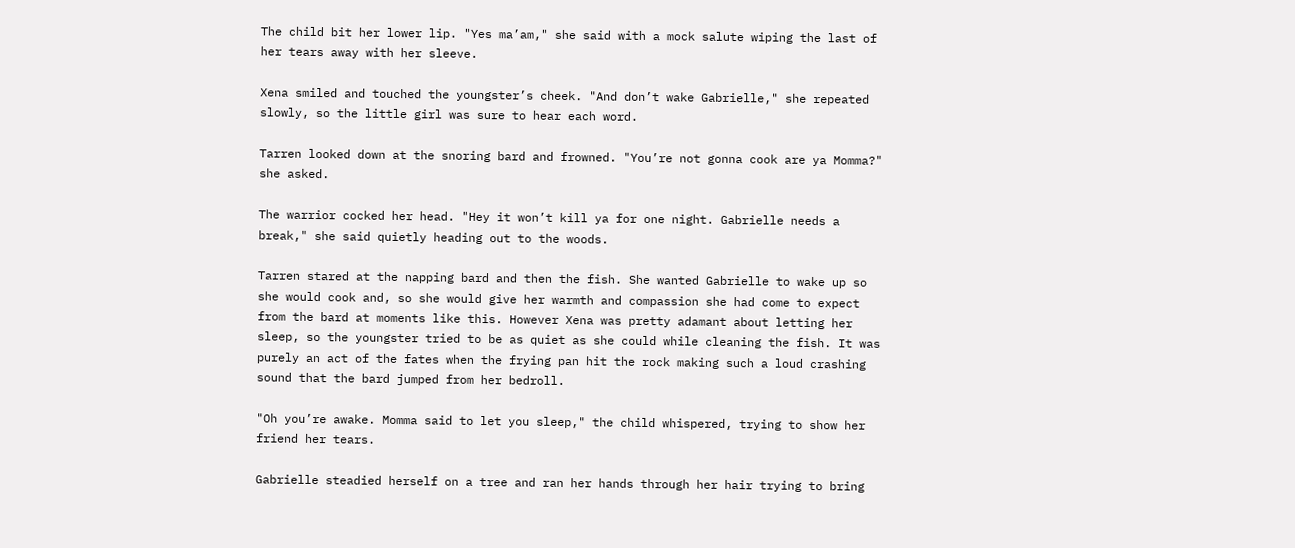The child bit her lower lip. "Yes ma’am," she said with a mock salute wiping the last of her tears away with her sleeve.

Xena smiled and touched the youngster’s cheek. "And don’t wake Gabrielle," she repeated slowly, so the little girl was sure to hear each word.

Tarren looked down at the snoring bard and frowned. "You’re not gonna cook are ya Momma?" she asked.

The warrior cocked her head. "Hey it won’t kill ya for one night. Gabrielle needs a break," she said quietly heading out to the woods.

Tarren stared at the napping bard and then the fish. She wanted Gabrielle to wake up so she would cook and, so she would give her warmth and compassion she had come to expect from the bard at moments like this. However Xena was pretty adamant about letting her sleep, so the youngster tried to be as quiet as she could while cleaning the fish. It was purely an act of the fates when the frying pan hit the rock making such a loud crashing sound that the bard jumped from her bedroll.

"Oh you’re awake. Momma said to let you sleep," the child whispered, trying to show her friend her tears.

Gabrielle steadied herself on a tree and ran her hands through her hair trying to bring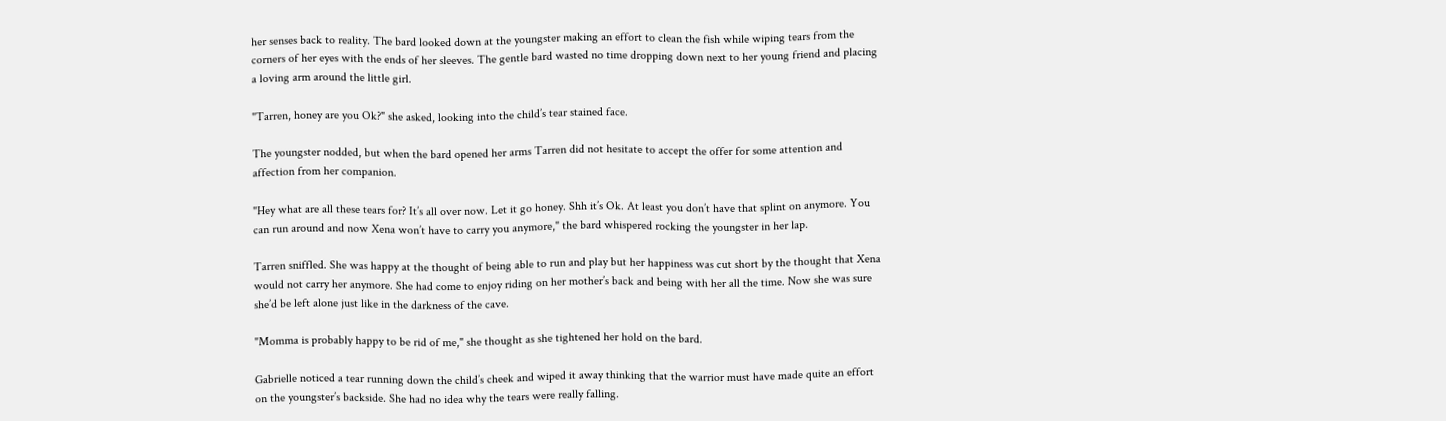her senses back to reality. The bard looked down at the youngster making an effort to clean the fish while wiping tears from the corners of her eyes with the ends of her sleeves. The gentle bard wasted no time dropping down next to her young friend and placing a loving arm around the little girl.

"Tarren, honey are you Ok?" she asked, looking into the child’s tear stained face.

The youngster nodded, but when the bard opened her arms Tarren did not hesitate to accept the offer for some attention and affection from her companion.

"Hey what are all these tears for? It’s all over now. Let it go honey. Shh it’s Ok. At least you don’t have that splint on anymore. You can run around and now Xena won’t have to carry you anymore," the bard whispered rocking the youngster in her lap.

Tarren sniffled. She was happy at the thought of being able to run and play but her happiness was cut short by the thought that Xena would not carry her anymore. She had come to enjoy riding on her mother’s back and being with her all the time. Now she was sure she’d be left alone just like in the darkness of the cave.

"Momma is probably happy to be rid of me," she thought as she tightened her hold on the bard.

Gabrielle noticed a tear running down the child’s cheek and wiped it away thinking that the warrior must have made quite an effort on the youngster’s backside. She had no idea why the tears were really falling.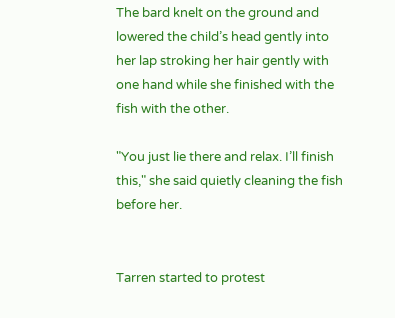The bard knelt on the ground and lowered the child’s head gently into her lap stroking her hair gently with one hand while she finished with the fish with the other.

"You just lie there and relax. I’ll finish this," she said quietly cleaning the fish before her.


Tarren started to protest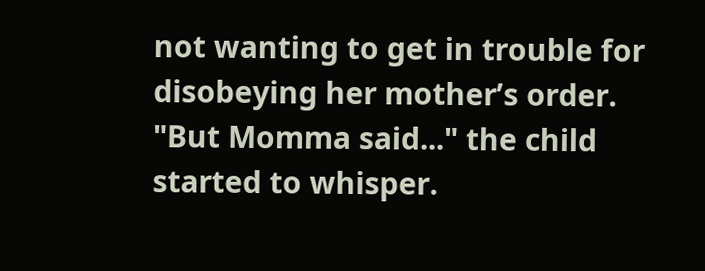not wanting to get in trouble for disobeying her mother’s order. "But Momma said..." the child started to whisper.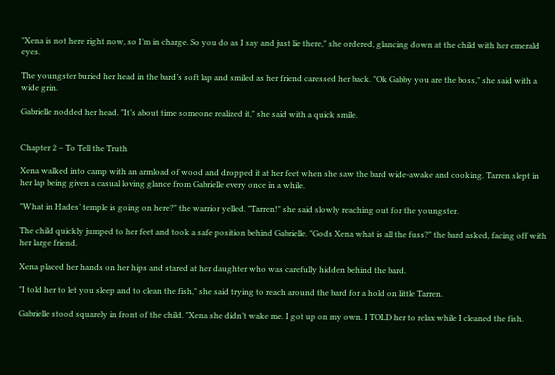"Xena is not here right now, so I’m in charge. So you do as I say and just lie there," she ordered, glancing down at the child with her emerald eyes.

The youngster buried her head in the bard’s soft lap and smiled as her friend caressed her back. "Ok Gabby you are the boss," she said with a wide grin.

Gabrielle nodded her head. "It’s about time someone realized it," she said with a quick smile.


Chapter 2 – To Tell the Truth

Xena walked into camp with an armload of wood and dropped it at her feet when she saw the bard wide-awake and cooking. Tarren slept in her lap being given a casual loving glance from Gabrielle every once in a while.

"What in Hades’ temple is going on here?" the warrior yelled. "Tarren!" she said slowly reaching out for the youngster.

The child quickly jumped to her feet and took a safe position behind Gabrielle. "Gods Xena what is all the fuss?" the bard asked, facing off with her large friend.

Xena placed her hands on her hips and stared at her daughter who was carefully hidden behind the bard.

"I told her to let you sleep and to clean the fish," she said trying to reach around the bard for a hold on little Tarren.

Gabrielle stood squarely in front of the child. "Xena she didn’t wake me. I got up on my own. I TOLD her to relax while I cleaned the fish.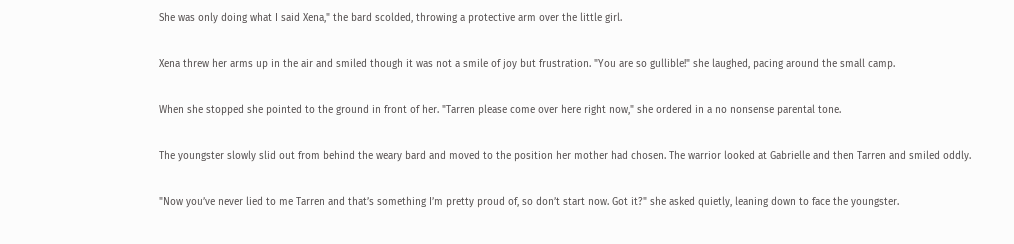She was only doing what I said Xena," the bard scolded, throwing a protective arm over the little girl.

Xena threw her arms up in the air and smiled though it was not a smile of joy but frustration. "You are so gullible!" she laughed, pacing around the small camp.

When she stopped she pointed to the ground in front of her. "Tarren please come over here right now," she ordered in a no nonsense parental tone.

The youngster slowly slid out from behind the weary bard and moved to the position her mother had chosen. The warrior looked at Gabrielle and then Tarren and smiled oddly.

"Now you’ve never lied to me Tarren and that’s something I’m pretty proud of, so don’t start now. Got it?" she asked quietly, leaning down to face the youngster.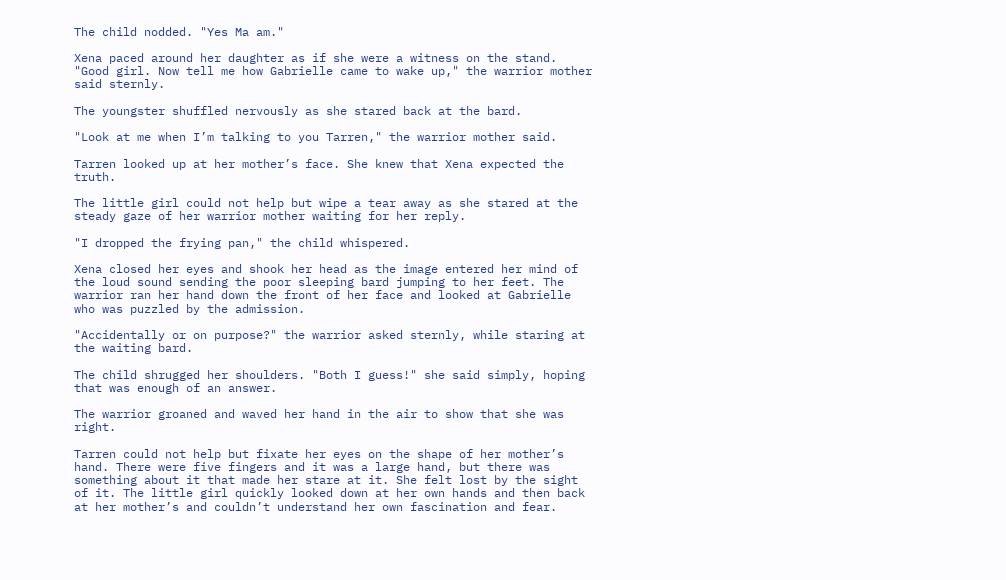The child nodded. "Yes Ma am."

Xena paced around her daughter as if she were a witness on the stand. "Good girl. Now tell me how Gabrielle came to wake up," the warrior mother said sternly.

The youngster shuffled nervously as she stared back at the bard.

"Look at me when I’m talking to you Tarren," the warrior mother said.

Tarren looked up at her mother’s face. She knew that Xena expected the truth.

The little girl could not help but wipe a tear away as she stared at the steady gaze of her warrior mother waiting for her reply.

"I dropped the frying pan," the child whispered.

Xena closed her eyes and shook her head as the image entered her mind of the loud sound sending the poor sleeping bard jumping to her feet. The warrior ran her hand down the front of her face and looked at Gabrielle who was puzzled by the admission.

"Accidentally or on purpose?" the warrior asked sternly, while staring at the waiting bard.

The child shrugged her shoulders. "Both I guess!" she said simply, hoping that was enough of an answer.

The warrior groaned and waved her hand in the air to show that she was right.

Tarren could not help but fixate her eyes on the shape of her mother’s hand. There were five fingers and it was a large hand, but there was something about it that made her stare at it. She felt lost by the sight of it. The little girl quickly looked down at her own hands and then back at her mother’s and couldn’t understand her own fascination and fear.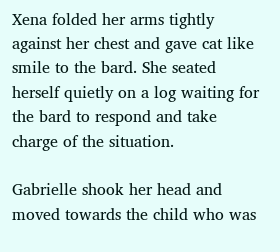Xena folded her arms tightly against her chest and gave cat like smile to the bard. She seated herself quietly on a log waiting for the bard to respond and take charge of the situation.

Gabrielle shook her head and moved towards the child who was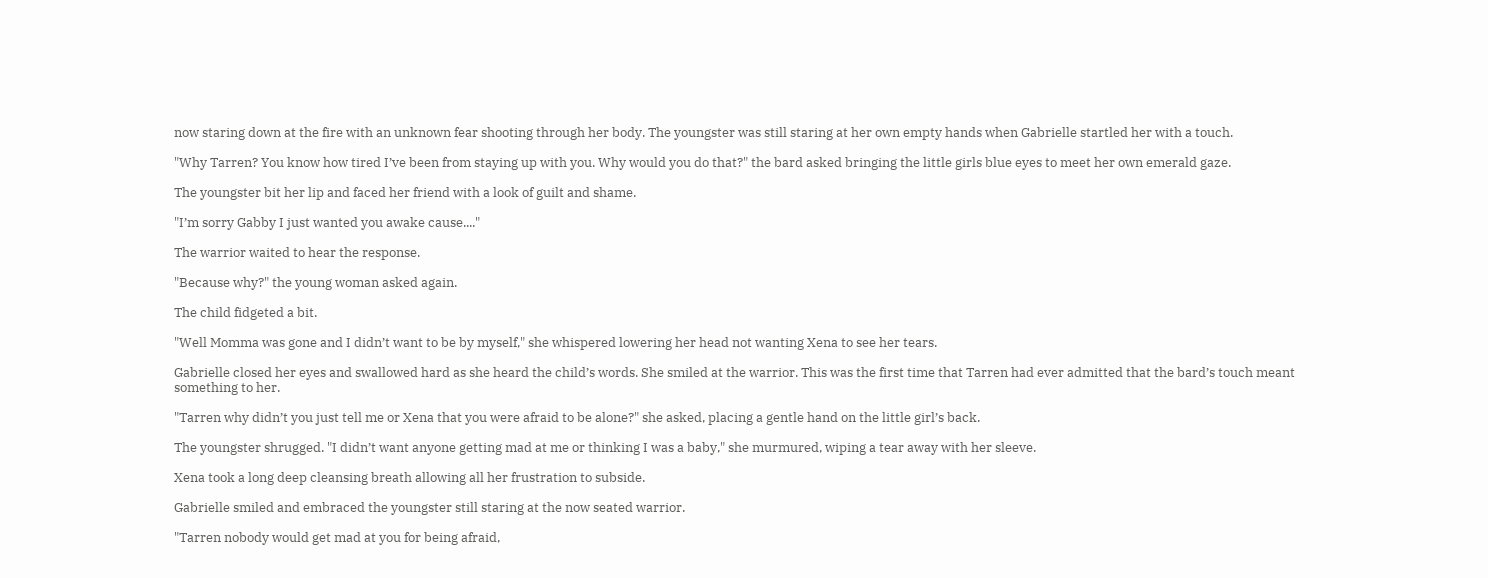now staring down at the fire with an unknown fear shooting through her body. The youngster was still staring at her own empty hands when Gabrielle startled her with a touch.

"Why Tarren? You know how tired I’ve been from staying up with you. Why would you do that?" the bard asked bringing the little girls blue eyes to meet her own emerald gaze.

The youngster bit her lip and faced her friend with a look of guilt and shame.

"I’m sorry Gabby I just wanted you awake cause...."

The warrior waited to hear the response.

"Because why?" the young woman asked again.

The child fidgeted a bit.

"Well Momma was gone and I didn’t want to be by myself," she whispered lowering her head not wanting Xena to see her tears.

Gabrielle closed her eyes and swallowed hard as she heard the child’s words. She smiled at the warrior. This was the first time that Tarren had ever admitted that the bard’s touch meant something to her.

"Tarren why didn’t you just tell me or Xena that you were afraid to be alone?" she asked, placing a gentle hand on the little girl’s back.

The youngster shrugged. "I didn’t want anyone getting mad at me or thinking I was a baby," she murmured, wiping a tear away with her sleeve.

Xena took a long deep cleansing breath allowing all her frustration to subside.

Gabrielle smiled and embraced the youngster still staring at the now seated warrior.

"Tarren nobody would get mad at you for being afraid,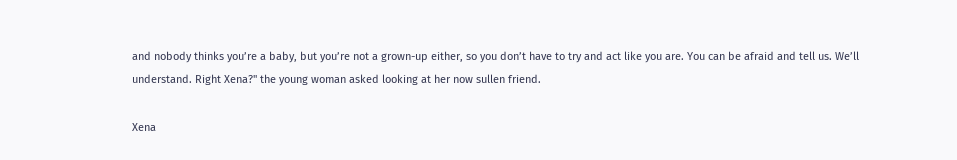and nobody thinks you’re a baby, but you’re not a grown-up either, so you don’t have to try and act like you are. You can be afraid and tell us. We’ll understand. Right Xena?" the young woman asked looking at her now sullen friend.

Xena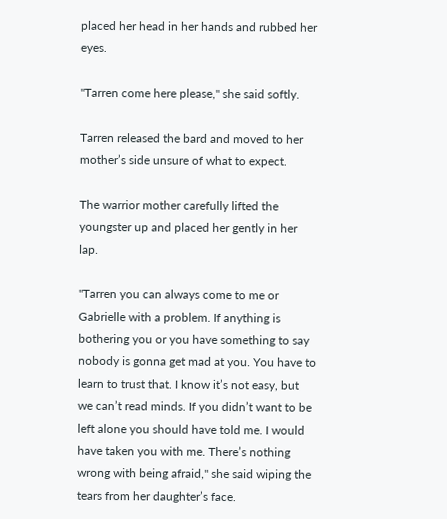placed her head in her hands and rubbed her eyes.

"Tarren come here please," she said softly.

Tarren released the bard and moved to her mother’s side unsure of what to expect.

The warrior mother carefully lifted the youngster up and placed her gently in her lap.

"Tarren you can always come to me or Gabrielle with a problem. If anything is bothering you or you have something to say nobody is gonna get mad at you. You have to learn to trust that. I know it’s not easy, but we can’t read minds. If you didn’t want to be left alone you should have told me. I would have taken you with me. There’s nothing wrong with being afraid," she said wiping the tears from her daughter’s face.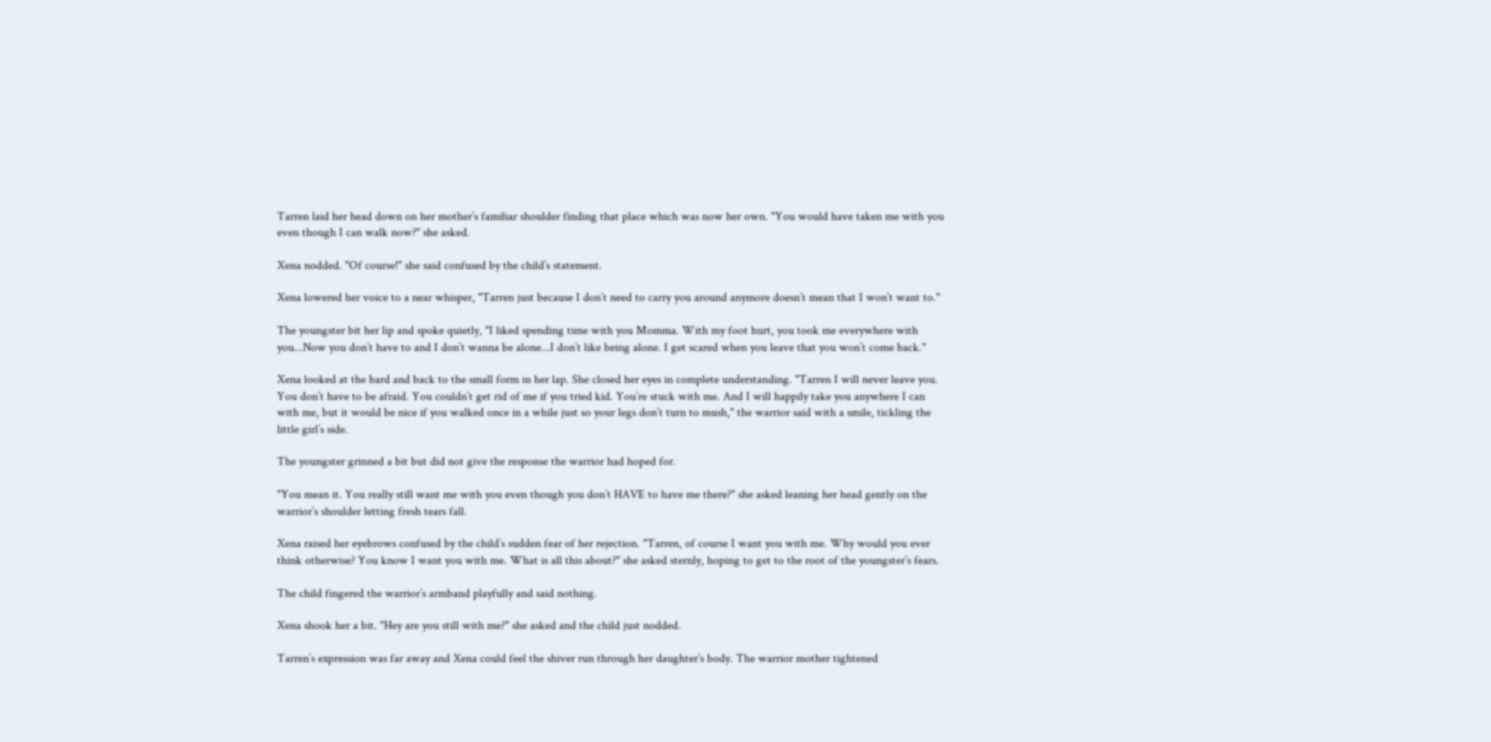Tarren laid her head down on her mother’s familiar shoulder finding that place which was now her own. "You would have taken me with you even though I can walk now?" she asked.

Xena nodded. "Of course!" she said confused by the child’s statement.

Xena lowered her voice to a near whisper, "Tarren just because I don’t need to carry you around anymore doesn’t mean that I won’t want to."

The youngster bit her lip and spoke quietly, "I liked spending time with you Momma. With my foot hurt, you took me everywhere with you...Now you don’t have to and I don’t wanna be alone...I don’t like being alone. I get scared when you leave that you won’t come back."

Xena looked at the bard and back to the small form in her lap. She closed her eyes in complete understanding. "Tarren I will never leave you. You don’t have to be afraid. You couldn’t get rid of me if you tried kid. You’re stuck with me. And I will happily take you anywhere I can with me, but it would be nice if you walked once in a while just so your legs don’t turn to mush," the warrior said with a smile, tickling the little girl’s side.

The youngster grinned a bit but did not give the response the warrior had hoped for.

"You mean it. You really still want me with you even though you don’t HAVE to have me there?" she asked leaning her head gently on the warrior’s shoulder letting fresh tears fall.

Xena raised her eyebrows confused by the child’s sudden fear of her rejection. "Tarren, of course I want you with me. Why would you ever think otherwise? You know I want you with me. What is all this about?" she asked sternly, hoping to get to the root of the youngster’s fears.

The child fingered the warrior’s armband playfully and said nothing.

Xena shook her a bit. "Hey are you still with me?" she asked and the child just nodded.

Tarren’s expression was far away and Xena could feel the shiver run through her daughter’s body. The warrior mother tightened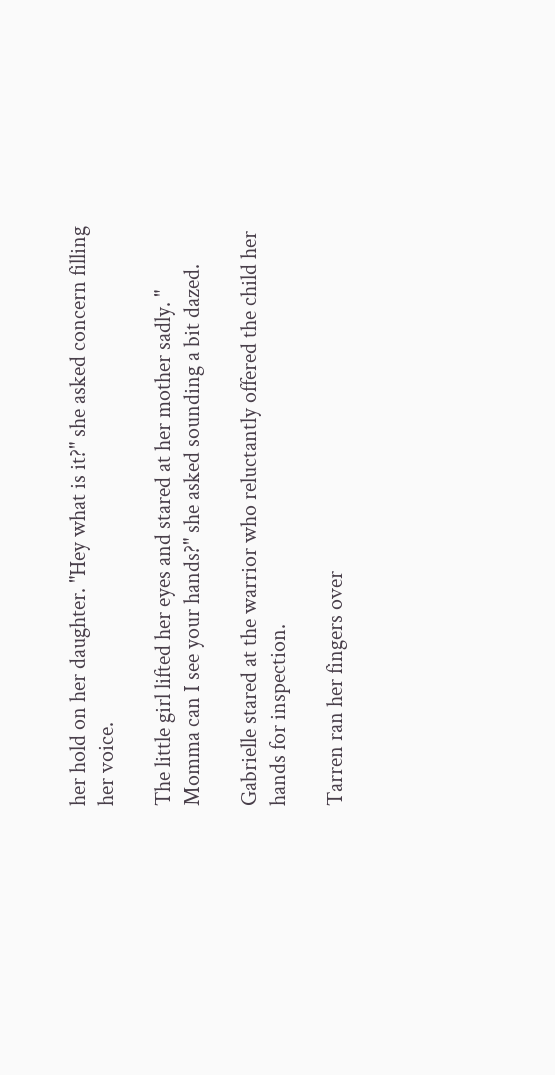her hold on her daughter. "Hey what is it?" she asked concern filling her voice.

The little girl lifted her eyes and stared at her mother sadly. " Momma can I see your hands?" she asked sounding a bit dazed.

Gabrielle stared at the warrior who reluctantly offered the child her hands for inspection.

Tarren ran her fingers over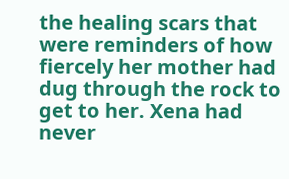the healing scars that were reminders of how fiercely her mother had dug through the rock to get to her. Xena had never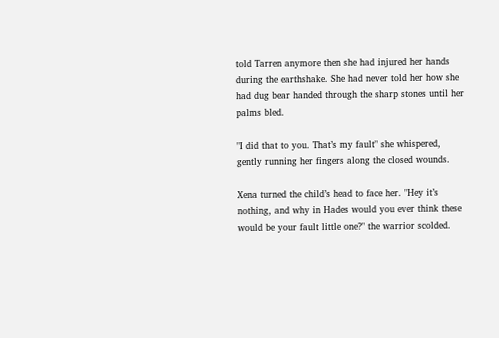told Tarren anymore then she had injured her hands during the earthshake. She had never told her how she had dug bear handed through the sharp stones until her palms bled.

"I did that to you. That’s my fault" she whispered, gently running her fingers along the closed wounds.

Xena turned the child’s head to face her. "Hey it’s nothing, and why in Hades would you ever think these would be your fault little one?" the warrior scolded.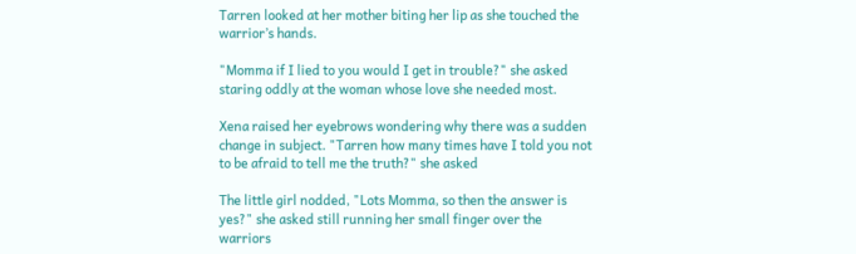Tarren looked at her mother biting her lip as she touched the warrior’s hands.

"Momma if I lied to you would I get in trouble?" she asked staring oddly at the woman whose love she needed most.

Xena raised her eyebrows wondering why there was a sudden change in subject. "Tarren how many times have I told you not to be afraid to tell me the truth?" she asked

The little girl nodded, "Lots Momma, so then the answer is yes?" she asked still running her small finger over the warriors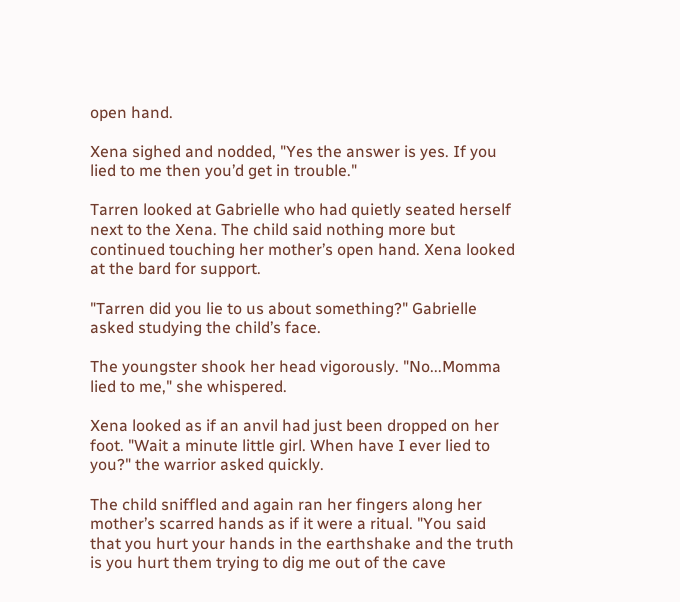open hand.

Xena sighed and nodded, "Yes the answer is yes. If you lied to me then you’d get in trouble."

Tarren looked at Gabrielle who had quietly seated herself next to the Xena. The child said nothing more but continued touching her mother’s open hand. Xena looked at the bard for support.

"Tarren did you lie to us about something?" Gabrielle asked studying the child’s face.

The youngster shook her head vigorously. "No...Momma lied to me," she whispered.

Xena looked as if an anvil had just been dropped on her foot. "Wait a minute little girl. When have I ever lied to you?" the warrior asked quickly.

The child sniffled and again ran her fingers along her mother’s scarred hands as if it were a ritual. "You said that you hurt your hands in the earthshake and the truth is you hurt them trying to dig me out of the cave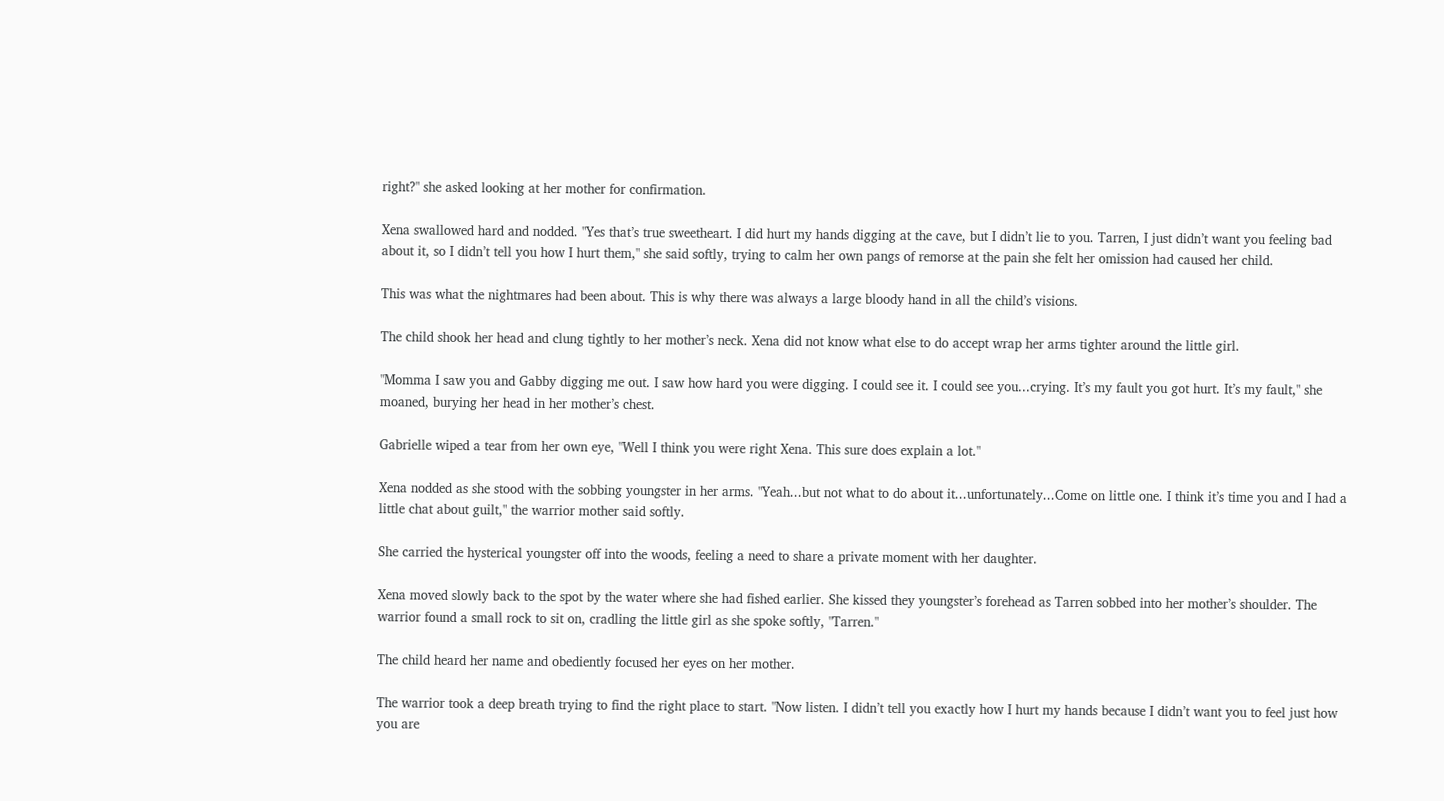right?" she asked looking at her mother for confirmation.

Xena swallowed hard and nodded. "Yes that’s true sweetheart. I did hurt my hands digging at the cave, but I didn’t lie to you. Tarren, I just didn’t want you feeling bad about it, so I didn’t tell you how I hurt them," she said softly, trying to calm her own pangs of remorse at the pain she felt her omission had caused her child.

This was what the nightmares had been about. This is why there was always a large bloody hand in all the child’s visions.

The child shook her head and clung tightly to her mother’s neck. Xena did not know what else to do accept wrap her arms tighter around the little girl.

"Momma I saw you and Gabby digging me out. I saw how hard you were digging. I could see it. I could see you...crying. It’s my fault you got hurt. It’s my fault," she moaned, burying her head in her mother’s chest.

Gabrielle wiped a tear from her own eye, "Well I think you were right Xena. This sure does explain a lot."

Xena nodded as she stood with the sobbing youngster in her arms. "Yeah...but not what to do about it...unfortunately...Come on little one. I think it’s time you and I had a little chat about guilt," the warrior mother said softly.

She carried the hysterical youngster off into the woods, feeling a need to share a private moment with her daughter.

Xena moved slowly back to the spot by the water where she had fished earlier. She kissed they youngster’s forehead as Tarren sobbed into her mother’s shoulder. The warrior found a small rock to sit on, cradling the little girl as she spoke softly, "Tarren."

The child heard her name and obediently focused her eyes on her mother.

The warrior took a deep breath trying to find the right place to start. "Now listen. I didn’t tell you exactly how I hurt my hands because I didn’t want you to feel just how you are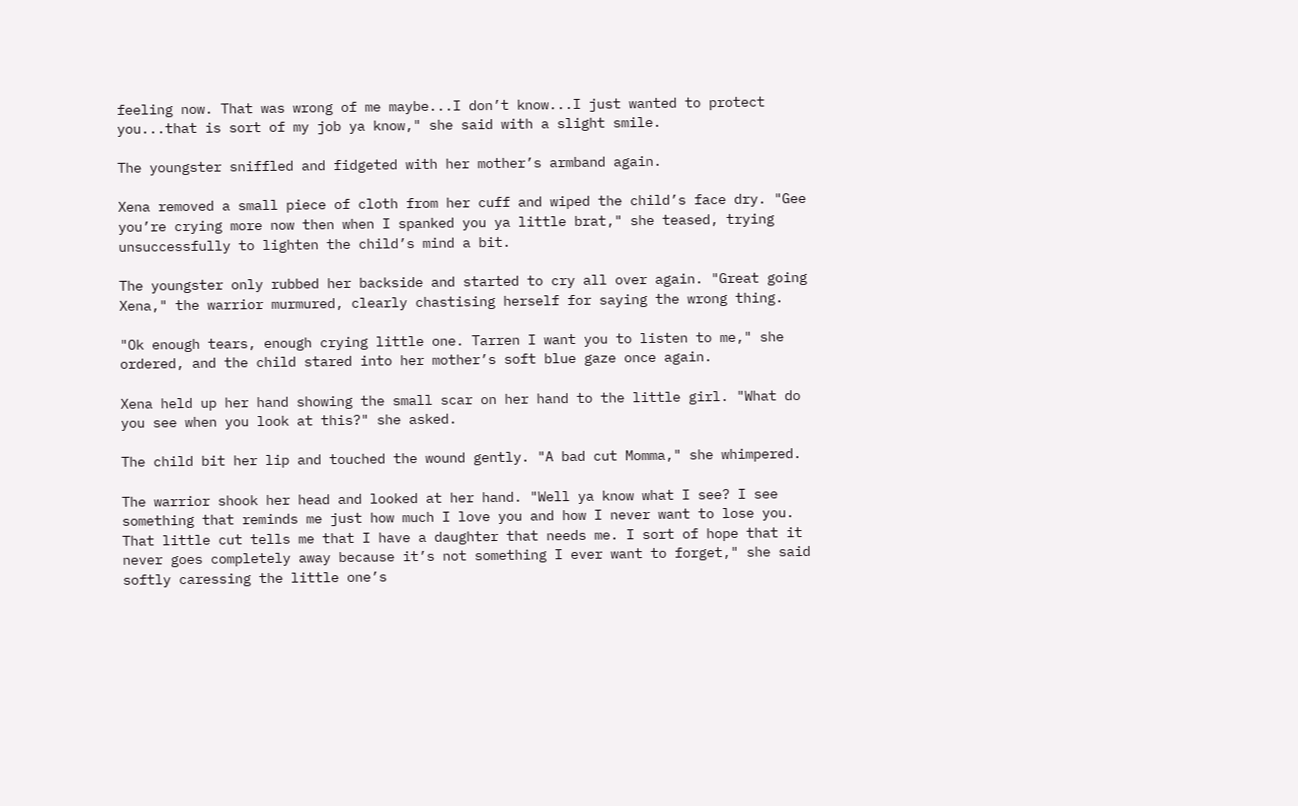feeling now. That was wrong of me maybe...I don’t know...I just wanted to protect you...that is sort of my job ya know," she said with a slight smile.

The youngster sniffled and fidgeted with her mother’s armband again.

Xena removed a small piece of cloth from her cuff and wiped the child’s face dry. "Gee you’re crying more now then when I spanked you ya little brat," she teased, trying unsuccessfully to lighten the child’s mind a bit.

The youngster only rubbed her backside and started to cry all over again. "Great going Xena," the warrior murmured, clearly chastising herself for saying the wrong thing.

"Ok enough tears, enough crying little one. Tarren I want you to listen to me," she ordered, and the child stared into her mother’s soft blue gaze once again.

Xena held up her hand showing the small scar on her hand to the little girl. "What do you see when you look at this?" she asked.

The child bit her lip and touched the wound gently. "A bad cut Momma," she whimpered.

The warrior shook her head and looked at her hand. "Well ya know what I see? I see something that reminds me just how much I love you and how I never want to lose you. That little cut tells me that I have a daughter that needs me. I sort of hope that it never goes completely away because it’s not something I ever want to forget," she said softly caressing the little one’s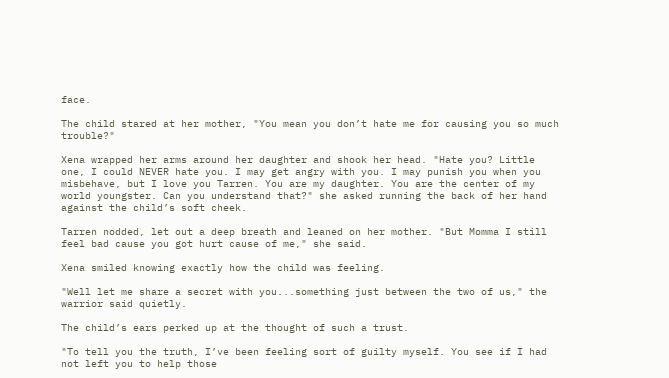face.

The child stared at her mother, "You mean you don’t hate me for causing you so much trouble?"

Xena wrapped her arms around her daughter and shook her head. "Hate you? Little one, I could NEVER hate you. I may get angry with you. I may punish you when you misbehave, but I love you Tarren. You are my daughter. You are the center of my world youngster. Can you understand that?" she asked running the back of her hand against the child’s soft cheek.

Tarren nodded, let out a deep breath and leaned on her mother. "But Momma I still feel bad cause you got hurt cause of me," she said.

Xena smiled knowing exactly how the child was feeling.

"Well let me share a secret with you...something just between the two of us," the warrior said quietly.

The child’s ears perked up at the thought of such a trust.

"To tell you the truth, I’ve been feeling sort of guilty myself. You see if I had not left you to help those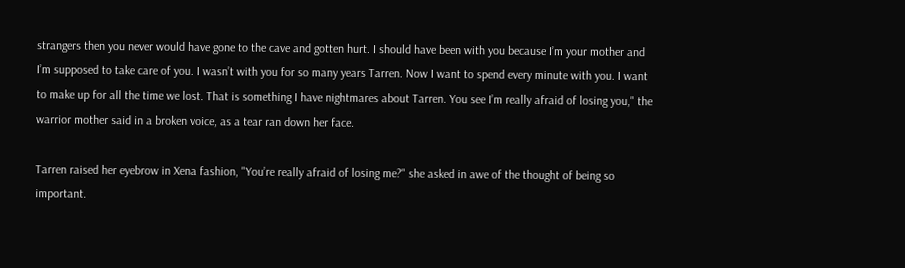strangers then you never would have gone to the cave and gotten hurt. I should have been with you because I’m your mother and I’m supposed to take care of you. I wasn’t with you for so many years Tarren. Now I want to spend every minute with you. I want to make up for all the time we lost. That is something I have nightmares about Tarren. You see I’m really afraid of losing you," the warrior mother said in a broken voice, as a tear ran down her face.

Tarren raised her eyebrow in Xena fashion, "You’re really afraid of losing me?" she asked in awe of the thought of being so important.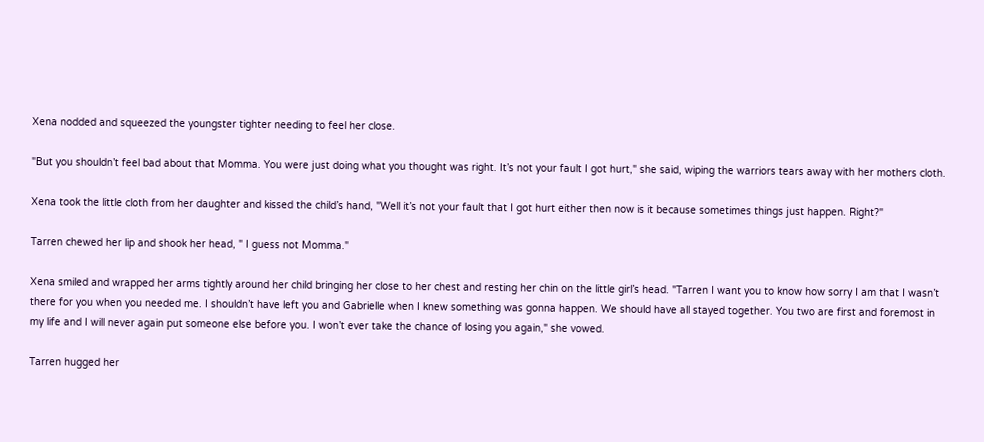Xena nodded and squeezed the youngster tighter needing to feel her close.

"But you shouldn’t feel bad about that Momma. You were just doing what you thought was right. It’s not your fault I got hurt," she said, wiping the warriors tears away with her mothers cloth.

Xena took the little cloth from her daughter and kissed the child’s hand, "Well it’s not your fault that I got hurt either then now is it because sometimes things just happen. Right?"

Tarren chewed her lip and shook her head, " I guess not Momma."

Xena smiled and wrapped her arms tightly around her child bringing her close to her chest and resting her chin on the little girl’s head. "Tarren I want you to know how sorry I am that I wasn’t there for you when you needed me. I shouldn’t have left you and Gabrielle when I knew something was gonna happen. We should have all stayed together. You two are first and foremost in my life and I will never again put someone else before you. I won’t ever take the chance of losing you again," she vowed.

Tarren hugged her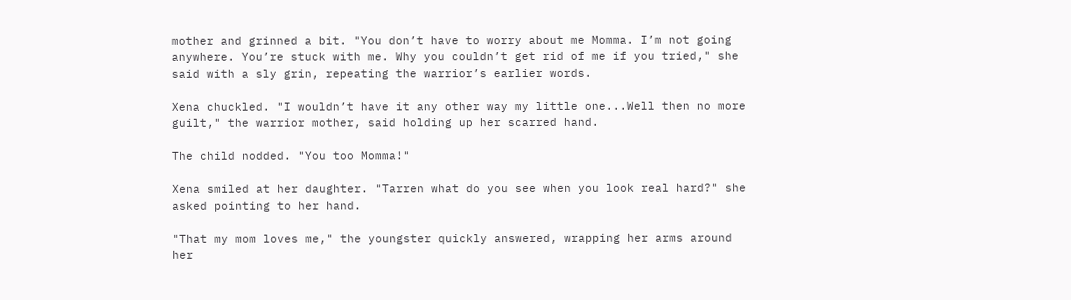mother and grinned a bit. "You don’t have to worry about me Momma. I’m not going anywhere. You’re stuck with me. Why you couldn’t get rid of me if you tried," she said with a sly grin, repeating the warrior’s earlier words.

Xena chuckled. "I wouldn’t have it any other way my little one...Well then no more guilt," the warrior mother, said holding up her scarred hand.

The child nodded. "You too Momma!"

Xena smiled at her daughter. "Tarren what do you see when you look real hard?" she asked pointing to her hand.

"That my mom loves me," the youngster quickly answered, wrapping her arms around her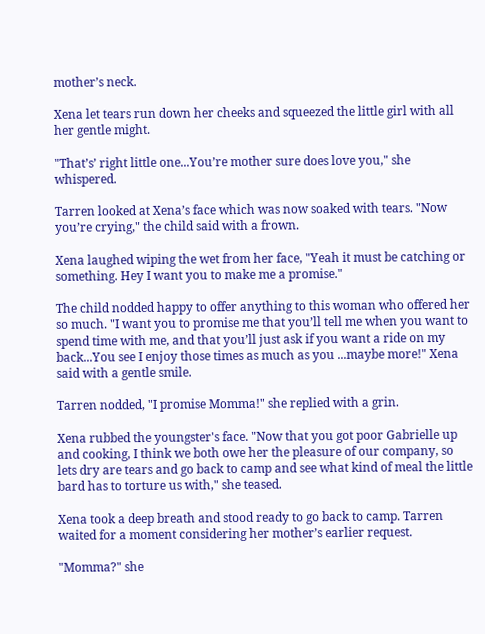mother’s neck.

Xena let tears run down her cheeks and squeezed the little girl with all her gentle might.

"That’s’ right little one...You’re mother sure does love you," she whispered.

Tarren looked at Xena’s face which was now soaked with tears. "Now you’re crying," the child said with a frown.

Xena laughed wiping the wet from her face, "Yeah it must be catching or something. Hey I want you to make me a promise."

The child nodded happy to offer anything to this woman who offered her so much. "I want you to promise me that you’ll tell me when you want to spend time with me, and that you’ll just ask if you want a ride on my back...You see I enjoy those times as much as you ...maybe more!" Xena said with a gentle smile.

Tarren nodded, "I promise Momma!" she replied with a grin.

Xena rubbed the youngster's face. "Now that you got poor Gabrielle up and cooking, I think we both owe her the pleasure of our company, so lets dry are tears and go back to camp and see what kind of meal the little bard has to torture us with," she teased.

Xena took a deep breath and stood ready to go back to camp. Tarren waited for a moment considering her mother’s earlier request.

"Momma?" she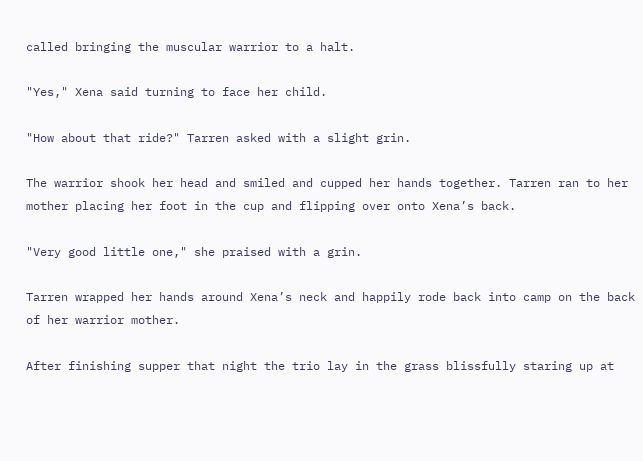called bringing the muscular warrior to a halt.

"Yes," Xena said turning to face her child.

"How about that ride?" Tarren asked with a slight grin.

The warrior shook her head and smiled and cupped her hands together. Tarren ran to her mother placing her foot in the cup and flipping over onto Xena’s back.

"Very good little one," she praised with a grin.

Tarren wrapped her hands around Xena’s neck and happily rode back into camp on the back of her warrior mother.

After finishing supper that night the trio lay in the grass blissfully staring up at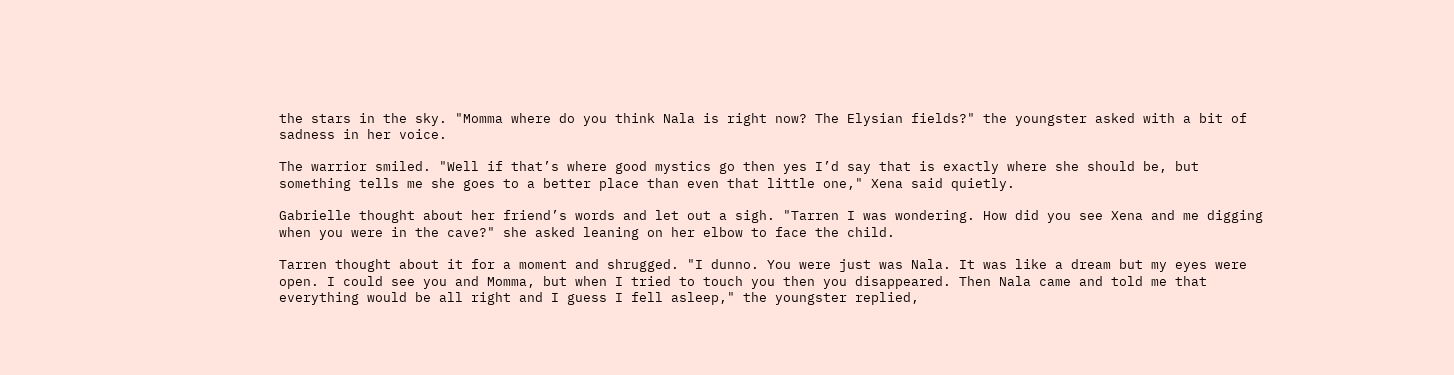the stars in the sky. "Momma where do you think Nala is right now? The Elysian fields?" the youngster asked with a bit of sadness in her voice.

The warrior smiled. "Well if that’s where good mystics go then yes I’d say that is exactly where she should be, but something tells me she goes to a better place than even that little one," Xena said quietly.

Gabrielle thought about her friend’s words and let out a sigh. "Tarren I was wondering. How did you see Xena and me digging when you were in the cave?" she asked leaning on her elbow to face the child.

Tarren thought about it for a moment and shrugged. "I dunno. You were just was Nala. It was like a dream but my eyes were open. I could see you and Momma, but when I tried to touch you then you disappeared. Then Nala came and told me that everything would be all right and I guess I fell asleep," the youngster replied,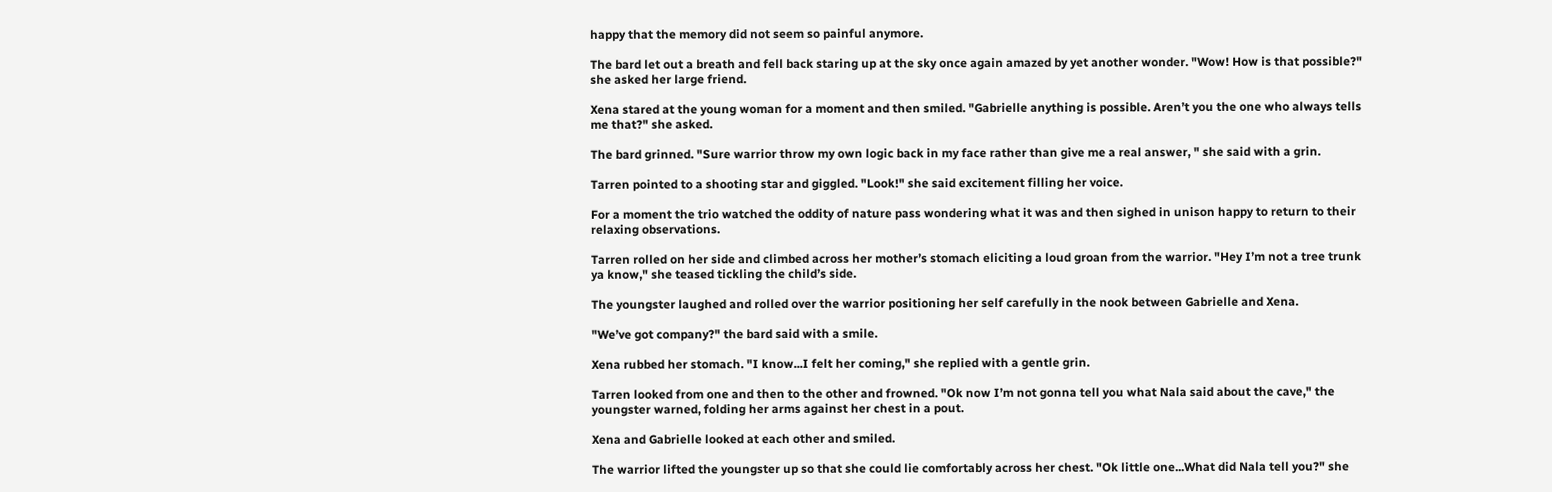happy that the memory did not seem so painful anymore.

The bard let out a breath and fell back staring up at the sky once again amazed by yet another wonder. "Wow! How is that possible?" she asked her large friend.

Xena stared at the young woman for a moment and then smiled. "Gabrielle anything is possible. Aren’t you the one who always tells me that?" she asked.

The bard grinned. "Sure warrior throw my own logic back in my face rather than give me a real answer, " she said with a grin.

Tarren pointed to a shooting star and giggled. "Look!" she said excitement filling her voice.

For a moment the trio watched the oddity of nature pass wondering what it was and then sighed in unison happy to return to their relaxing observations.

Tarren rolled on her side and climbed across her mother’s stomach eliciting a loud groan from the warrior. "Hey I’m not a tree trunk ya know," she teased tickling the child’s side.

The youngster laughed and rolled over the warrior positioning her self carefully in the nook between Gabrielle and Xena.

"We’ve got company?" the bard said with a smile.

Xena rubbed her stomach. "I know...I felt her coming," she replied with a gentle grin.

Tarren looked from one and then to the other and frowned. "Ok now I’m not gonna tell you what Nala said about the cave," the youngster warned, folding her arms against her chest in a pout.

Xena and Gabrielle looked at each other and smiled.

The warrior lifted the youngster up so that she could lie comfortably across her chest. "Ok little one...What did Nala tell you?" she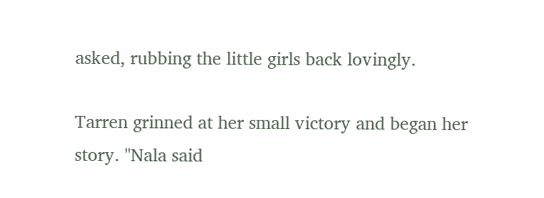asked, rubbing the little girls back lovingly.

Tarren grinned at her small victory and began her story. "Nala said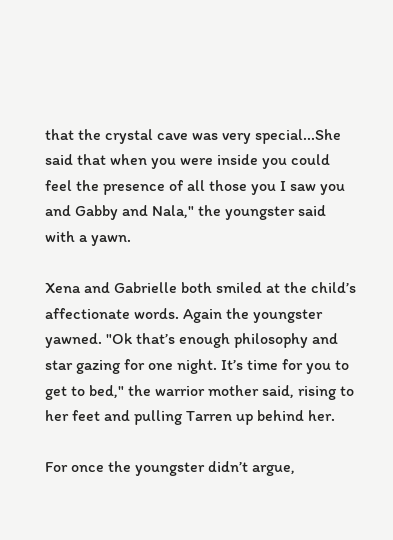that the crystal cave was very special...She said that when you were inside you could feel the presence of all those you I saw you and Gabby and Nala," the youngster said with a yawn.

Xena and Gabrielle both smiled at the child’s affectionate words. Again the youngster yawned. "Ok that’s enough philosophy and star gazing for one night. It’s time for you to get to bed," the warrior mother said, rising to her feet and pulling Tarren up behind her.

For once the youngster didn’t argue,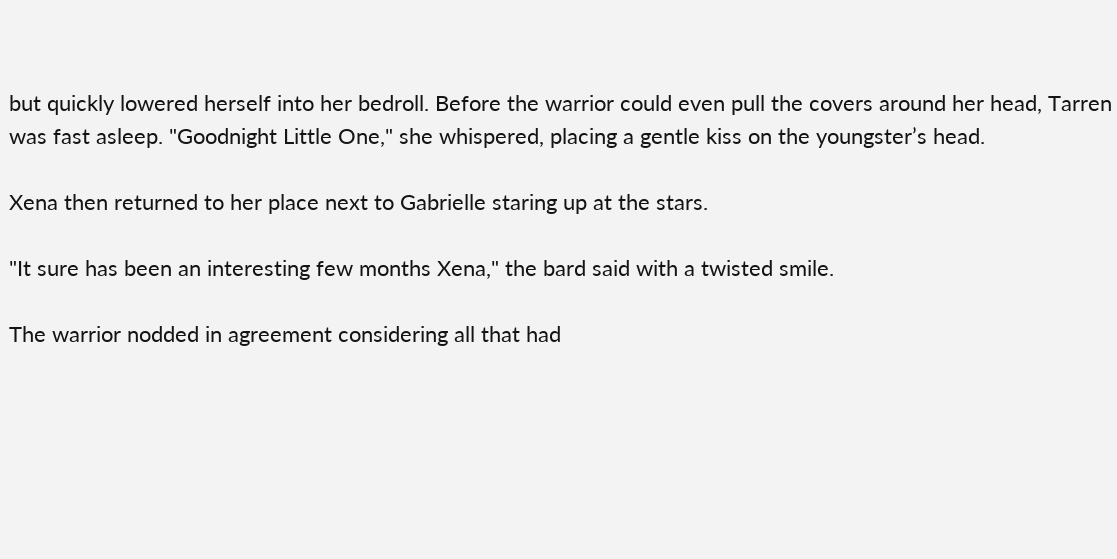but quickly lowered herself into her bedroll. Before the warrior could even pull the covers around her head, Tarren was fast asleep. "Goodnight Little One," she whispered, placing a gentle kiss on the youngster’s head.

Xena then returned to her place next to Gabrielle staring up at the stars.

"It sure has been an interesting few months Xena," the bard said with a twisted smile.

The warrior nodded in agreement considering all that had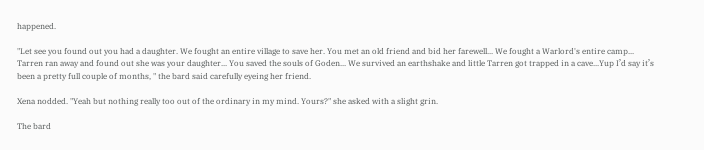happened.

"Let see you found out you had a daughter. We fought an entire village to save her. You met an old friend and bid her farewell... We fought a Warlord's entire camp... Tarren ran away and found out she was your daughter... You saved the souls of Goden... We survived an earthshake and little Tarren got trapped in a cave...Yup I’d say it’s been a pretty full couple of months, " the bard said carefully eyeing her friend.

Xena nodded. "Yeah but nothing really too out of the ordinary in my mind. Yours?" she asked with a slight grin.

The bard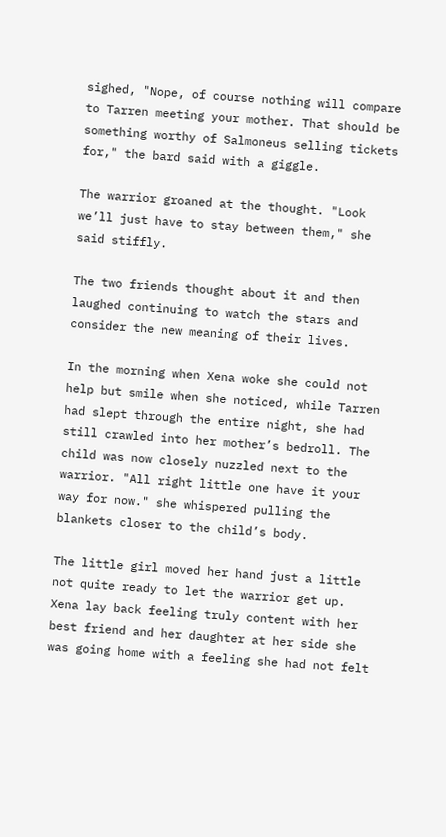sighed, "Nope, of course nothing will compare to Tarren meeting your mother. That should be something worthy of Salmoneus selling tickets for," the bard said with a giggle.

The warrior groaned at the thought. "Look we’ll just have to stay between them," she said stiffly.

The two friends thought about it and then laughed continuing to watch the stars and consider the new meaning of their lives.

In the morning when Xena woke she could not help but smile when she noticed, while Tarren had slept through the entire night, she had still crawled into her mother’s bedroll. The child was now closely nuzzled next to the warrior. "All right little one have it your way for now." she whispered pulling the blankets closer to the child’s body.

The little girl moved her hand just a little not quite ready to let the warrior get up. Xena lay back feeling truly content with her best friend and her daughter at her side she was going home with a feeling she had not felt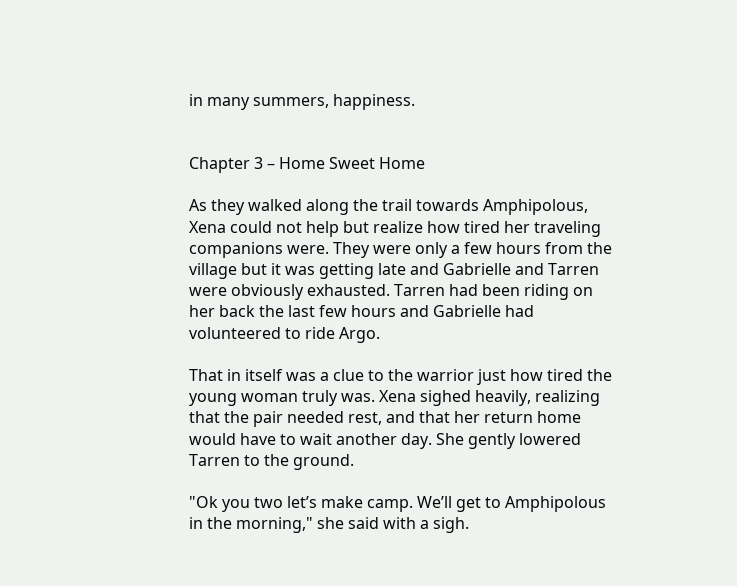in many summers, happiness.


Chapter 3 – Home Sweet Home

As they walked along the trail towards Amphipolous, Xena could not help but realize how tired her traveling companions were. They were only a few hours from the village but it was getting late and Gabrielle and Tarren were obviously exhausted. Tarren had been riding on her back the last few hours and Gabrielle had volunteered to ride Argo.

That in itself was a clue to the warrior just how tired the young woman truly was. Xena sighed heavily, realizing that the pair needed rest, and that her return home would have to wait another day. She gently lowered Tarren to the ground.

"Ok you two let’s make camp. We’ll get to Amphipolous in the morning," she said with a sigh.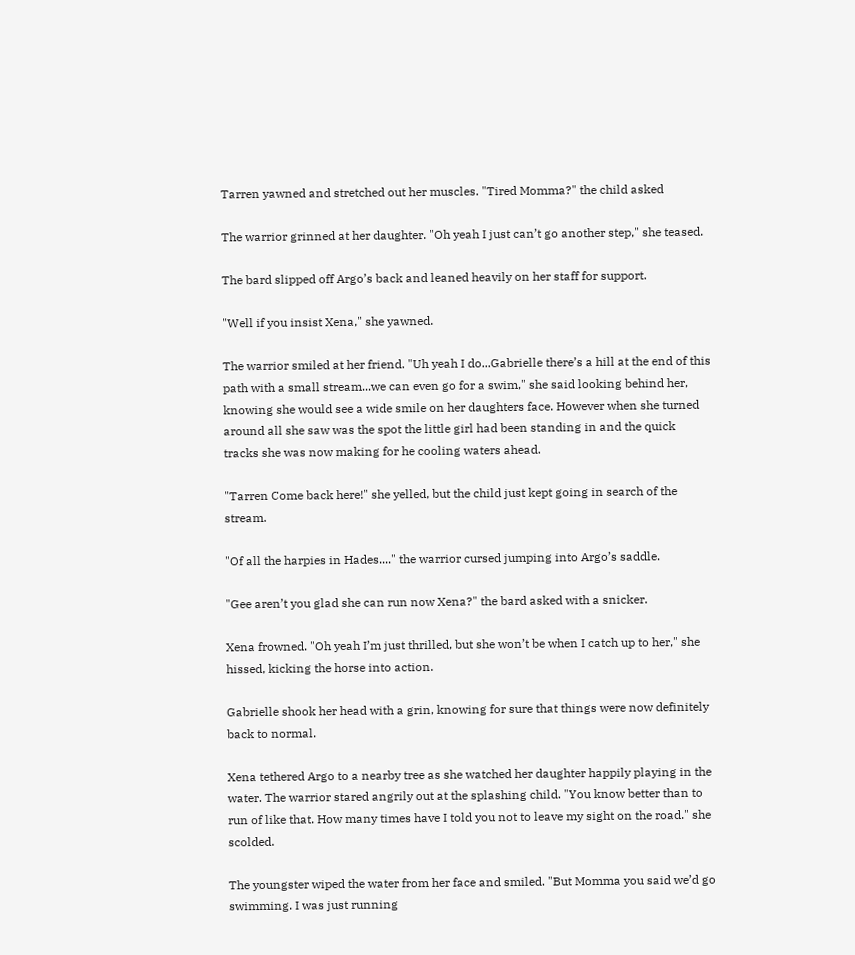Tarren yawned and stretched out her muscles. "Tired Momma?" the child asked

The warrior grinned at her daughter. "Oh yeah I just can’t go another step," she teased.

The bard slipped off Argo’s back and leaned heavily on her staff for support.

"Well if you insist Xena," she yawned.

The warrior smiled at her friend. "Uh yeah I do...Gabrielle there’s a hill at the end of this path with a small stream...we can even go for a swim," she said looking behind her, knowing she would see a wide smile on her daughters face. However when she turned around all she saw was the spot the little girl had been standing in and the quick tracks she was now making for he cooling waters ahead.

"Tarren Come back here!" she yelled, but the child just kept going in search of the stream.

"Of all the harpies in Hades...." the warrior cursed jumping into Argo’s saddle.

"Gee aren’t you glad she can run now Xena?" the bard asked with a snicker.

Xena frowned. "Oh yeah I’m just thrilled, but she won’t be when I catch up to her," she hissed, kicking the horse into action.

Gabrielle shook her head with a grin, knowing for sure that things were now definitely back to normal.

Xena tethered Argo to a nearby tree as she watched her daughter happily playing in the water. The warrior stared angrily out at the splashing child. "You know better than to run of like that. How many times have I told you not to leave my sight on the road." she scolded.

The youngster wiped the water from her face and smiled. "But Momma you said we’d go swimming. I was just running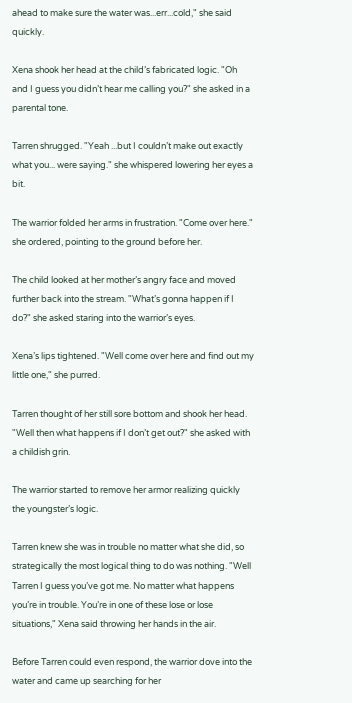ahead to make sure the water was...err...cold," she said quickly.

Xena shook her head at the child’s fabricated logic. "Oh and I guess you didn’t hear me calling you?" she asked in a parental tone.

Tarren shrugged. "Yeah ...but I couldn’t make out exactly what you... were saying." she whispered lowering her eyes a bit.

The warrior folded her arms in frustration. "Come over here." she ordered, pointing to the ground before her.

The child looked at her mother’s angry face and moved further back into the stream. "What’s gonna happen if I do?" she asked staring into the warrior’s eyes.

Xena’s lips tightened. "Well come over here and find out my little one," she purred.

Tarren thought of her still sore bottom and shook her head. "Well then what happens if I don’t get out?" she asked with a childish grin.

The warrior started to remove her armor realizing quickly the youngster’s logic.

Tarren knew she was in trouble no matter what she did, so strategically the most logical thing to do was nothing. "Well Tarren I guess you’ve got me. No matter what happens you’re in trouble. You’re in one of these lose or lose situations," Xena said throwing her hands in the air.

Before Tarren could even respond, the warrior dove into the water and came up searching for her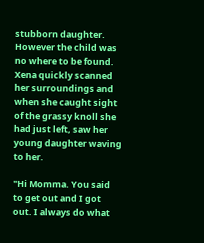stubborn daughter. However the child was no where to be found. Xena quickly scanned her surroundings and when she caught sight of the grassy knoll she had just left, saw her young daughter waving to her.

"Hi Momma. You said to get out and I got out. I always do what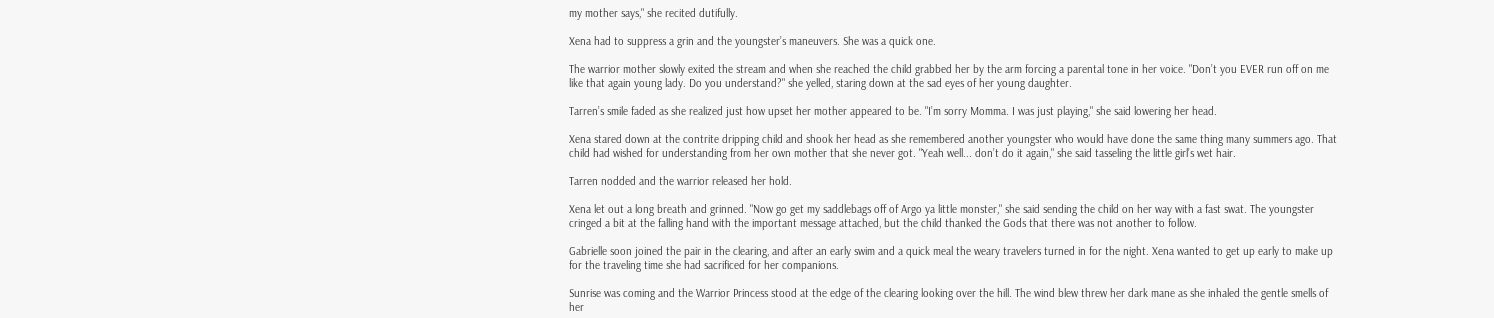my mother says," she recited dutifully.

Xena had to suppress a grin and the youngster’s maneuvers. She was a quick one.

The warrior mother slowly exited the stream and when she reached the child grabbed her by the arm forcing a parental tone in her voice. "Don’t you EVER run off on me like that again young lady. Do you understand?" she yelled, staring down at the sad eyes of her young daughter.

Tarren’s smile faded as she realized just how upset her mother appeared to be. "I’m sorry Momma. I was just playing," she said lowering her head.

Xena stared down at the contrite dripping child and shook her head as she remembered another youngster who would have done the same thing many summers ago. That child had wished for understanding from her own mother that she never got. "Yeah well... don’t do it again," she said tasseling the little girl’s wet hair.

Tarren nodded and the warrior released her hold.

Xena let out a long breath and grinned. "Now go get my saddlebags off of Argo ya little monster," she said sending the child on her way with a fast swat. The youngster cringed a bit at the falling hand with the important message attached, but the child thanked the Gods that there was not another to follow.

Gabrielle soon joined the pair in the clearing, and after an early swim and a quick meal the weary travelers turned in for the night. Xena wanted to get up early to make up for the traveling time she had sacrificed for her companions.

Sunrise was coming and the Warrior Princess stood at the edge of the clearing looking over the hill. The wind blew threw her dark mane as she inhaled the gentle smells of her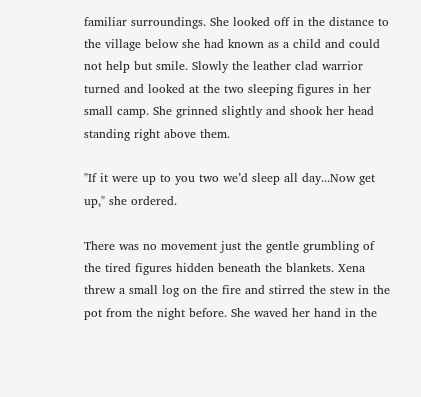familiar surroundings. She looked off in the distance to the village below she had known as a child and could not help but smile. Slowly the leather clad warrior turned and looked at the two sleeping figures in her small camp. She grinned slightly and shook her head standing right above them.

"If it were up to you two we’d sleep all day...Now get up," she ordered.

There was no movement just the gentle grumbling of the tired figures hidden beneath the blankets. Xena threw a small log on the fire and stirred the stew in the pot from the night before. She waved her hand in the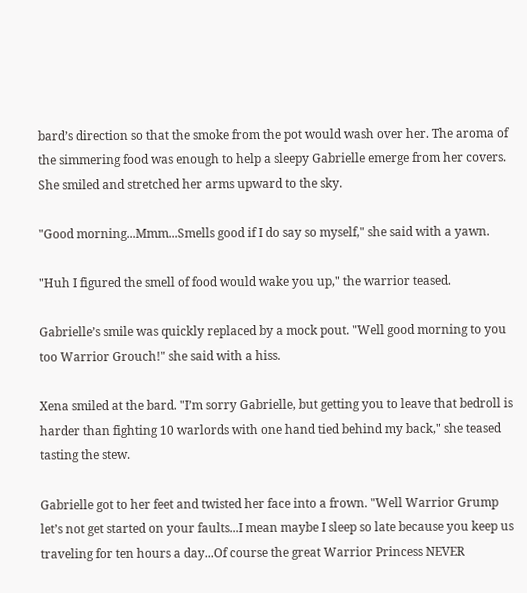bard’s direction so that the smoke from the pot would wash over her. The aroma of the simmering food was enough to help a sleepy Gabrielle emerge from her covers. She smiled and stretched her arms upward to the sky.

"Good morning...Mmm...Smells good if I do say so myself," she said with a yawn.

"Huh I figured the smell of food would wake you up," the warrior teased.

Gabrielle’s smile was quickly replaced by a mock pout. "Well good morning to you too Warrior Grouch!" she said with a hiss.

Xena smiled at the bard. "I’m sorry Gabrielle, but getting you to leave that bedroll is harder than fighting 10 warlords with one hand tied behind my back," she teased tasting the stew.

Gabrielle got to her feet and twisted her face into a frown. "Well Warrior Grump let’s not get started on your faults...I mean maybe I sleep so late because you keep us traveling for ten hours a day...Of course the great Warrior Princess NEVER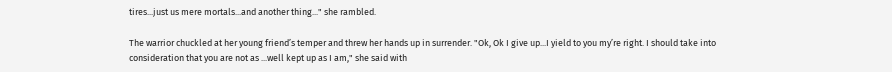tires...just us mere mortals...and another thing..." she rambled.

The warrior chuckled at her young friend’s temper and threw her hands up in surrender. "Ok, Ok I give up...I yield to you my’re right. I should take into consideration that you are not as ...well kept up as I am," she said with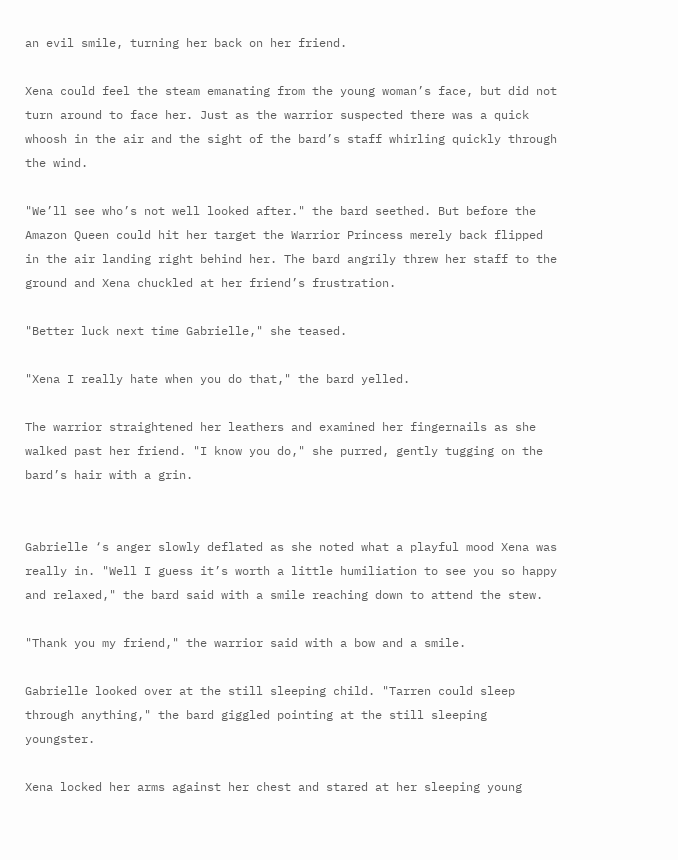an evil smile, turning her back on her friend.

Xena could feel the steam emanating from the young woman’s face, but did not turn around to face her. Just as the warrior suspected there was a quick whoosh in the air and the sight of the bard’s staff whirling quickly through the wind.

"We’ll see who’s not well looked after." the bard seethed. But before the Amazon Queen could hit her target the Warrior Princess merely back flipped in the air landing right behind her. The bard angrily threw her staff to the ground and Xena chuckled at her friend’s frustration.

"Better luck next time Gabrielle," she teased.

"Xena I really hate when you do that," the bard yelled.

The warrior straightened her leathers and examined her fingernails as she walked past her friend. "I know you do," she purred, gently tugging on the bard’s hair with a grin.


Gabrielle ‘s anger slowly deflated as she noted what a playful mood Xena was really in. "Well I guess it’s worth a little humiliation to see you so happy and relaxed," the bard said with a smile reaching down to attend the stew.

"Thank you my friend," the warrior said with a bow and a smile.

Gabrielle looked over at the still sleeping child. "Tarren could sleep through anything," the bard giggled pointing at the still sleeping youngster.

Xena locked her arms against her chest and stared at her sleeping young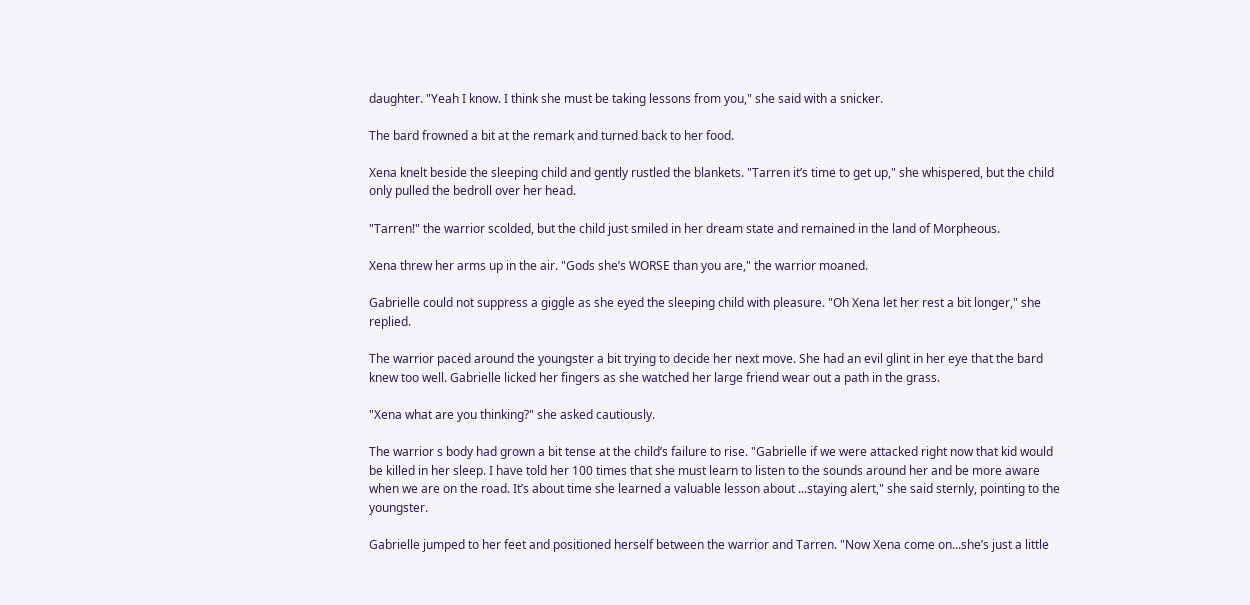daughter. "Yeah I know. I think she must be taking lessons from you," she said with a snicker.

The bard frowned a bit at the remark and turned back to her food.

Xena knelt beside the sleeping child and gently rustled the blankets. "Tarren it’s time to get up," she whispered, but the child only pulled the bedroll over her head.

"Tarren!" the warrior scolded, but the child just smiled in her dream state and remained in the land of Morpheous.

Xena threw her arms up in the air. "Gods she’s WORSE than you are," the warrior moaned.

Gabrielle could not suppress a giggle as she eyed the sleeping child with pleasure. "Oh Xena let her rest a bit longer," she replied.

The warrior paced around the youngster a bit trying to decide her next move. She had an evil glint in her eye that the bard knew too well. Gabrielle licked her fingers as she watched her large friend wear out a path in the grass.

"Xena what are you thinking?" she asked cautiously.

The warrior s body had grown a bit tense at the child’s failure to rise. "Gabrielle if we were attacked right now that kid would be killed in her sleep. I have told her 100 times that she must learn to listen to the sounds around her and be more aware when we are on the road. It’s about time she learned a valuable lesson about ...staying alert," she said sternly, pointing to the youngster.

Gabrielle jumped to her feet and positioned herself between the warrior and Tarren. "Now Xena come on...she’s just a little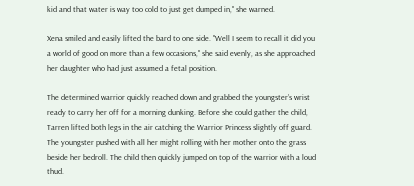kid and that water is way too cold to just get dumped in," she warned.

Xena smiled and easily lifted the bard to one side. "Well I seem to recall it did you a world of good on more than a few occasions," she said evenly, as she approached her daughter who had just assumed a fetal position.

The determined warrior quickly reached down and grabbed the youngster’s wrist ready to carry her off for a morning dunking. Before she could gather the child, Tarren lifted both legs in the air catching the Warrior Princess slightly off guard. The youngster pushed with all her might rolling with her mother onto the grass beside her bedroll. The child then quickly jumped on top of the warrior with a loud thud.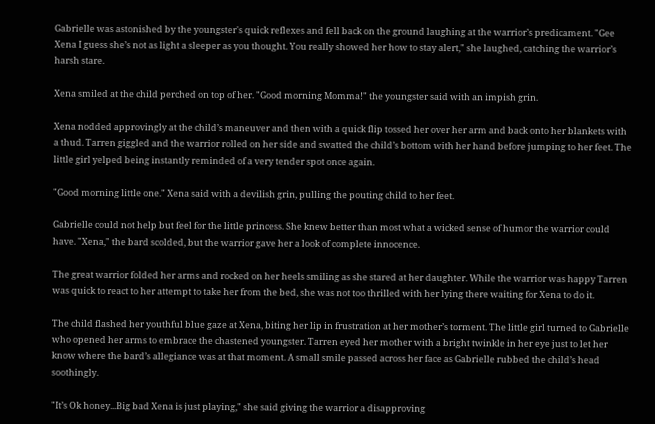Gabrielle was astonished by the youngster's quick reflexes and fell back on the ground laughing at the warrior’s predicament. "Gee Xena I guess she’s not as light a sleeper as you thought. You really showed her how to stay alert," she laughed, catching the warrior’s harsh stare.

Xena smiled at the child perched on top of her. "Good morning Momma!" the youngster said with an impish grin.

Xena nodded approvingly at the child’s maneuver and then with a quick flip tossed her over her arm and back onto her blankets with a thud. Tarren giggled and the warrior rolled on her side and swatted the child’s bottom with her hand before jumping to her feet. The little girl yelped being instantly reminded of a very tender spot once again.

"Good morning little one." Xena said with a devilish grin, pulling the pouting child to her feet.

Gabrielle could not help but feel for the little princess. She knew better than most what a wicked sense of humor the warrior could have. "Xena," the bard scolded, but the warrior gave her a look of complete innocence.

The great warrior folded her arms and rocked on her heels smiling as she stared at her daughter. While the warrior was happy Tarren was quick to react to her attempt to take her from the bed, she was not too thrilled with her lying there waiting for Xena to do it.

The child flashed her youthful blue gaze at Xena, biting her lip in frustration at her mother’s torment. The little girl turned to Gabrielle who opened her arms to embrace the chastened youngster. Tarren eyed her mother with a bright twinkle in her eye just to let her know where the bard’s allegiance was at that moment. A small smile passed across her face as Gabrielle rubbed the child’s head soothingly.

"It’s Ok honey...Big bad Xena is just playing," she said giving the warrior a disapproving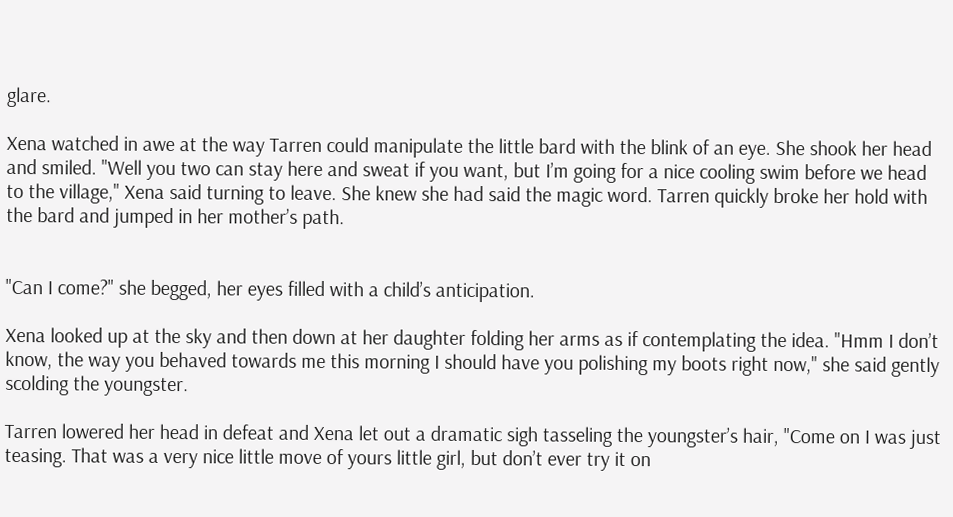glare.

Xena watched in awe at the way Tarren could manipulate the little bard with the blink of an eye. She shook her head and smiled. "Well you two can stay here and sweat if you want, but I’m going for a nice cooling swim before we head to the village," Xena said turning to leave. She knew she had said the magic word. Tarren quickly broke her hold with the bard and jumped in her mother’s path.


"Can I come?" she begged, her eyes filled with a child’s anticipation.

Xena looked up at the sky and then down at her daughter folding her arms as if contemplating the idea. "Hmm I don’t know, the way you behaved towards me this morning I should have you polishing my boots right now," she said gently scolding the youngster.

Tarren lowered her head in defeat and Xena let out a dramatic sigh tasseling the youngster’s hair, "Come on I was just teasing. That was a very nice little move of yours little girl, but don’t ever try it on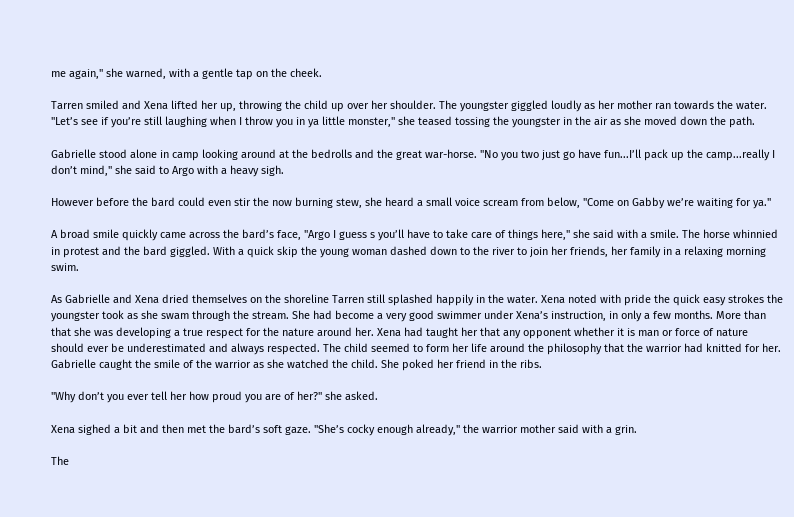me again," she warned, with a gentle tap on the cheek.

Tarren smiled and Xena lifted her up, throwing the child up over her shoulder. The youngster giggled loudly as her mother ran towards the water. "Let’s see if you’re still laughing when I throw you in ya little monster," she teased tossing the youngster in the air as she moved down the path.

Gabrielle stood alone in camp looking around at the bedrolls and the great war-horse. "No you two just go have fun...I’ll pack up the camp...really I don’t mind," she said to Argo with a heavy sigh.

However before the bard could even stir the now burning stew, she heard a small voice scream from below, "Come on Gabby we’re waiting for ya."

A broad smile quickly came across the bard’s face, "Argo I guess s you’ll have to take care of things here," she said with a smile. The horse whinnied in protest and the bard giggled. With a quick skip the young woman dashed down to the river to join her friends, her family in a relaxing morning swim.

As Gabrielle and Xena dried themselves on the shoreline Tarren still splashed happily in the water. Xena noted with pride the quick easy strokes the youngster took as she swam through the stream. She had become a very good swimmer under Xena’s instruction, in only a few months. More than that she was developing a true respect for the nature around her. Xena had taught her that any opponent whether it is man or force of nature should ever be underestimated and always respected. The child seemed to form her life around the philosophy that the warrior had knitted for her. Gabrielle caught the smile of the warrior as she watched the child. She poked her friend in the ribs.

"Why don’t you ever tell her how proud you are of her?" she asked.

Xena sighed a bit and then met the bard’s soft gaze. "She’s cocky enough already," the warrior mother said with a grin.

The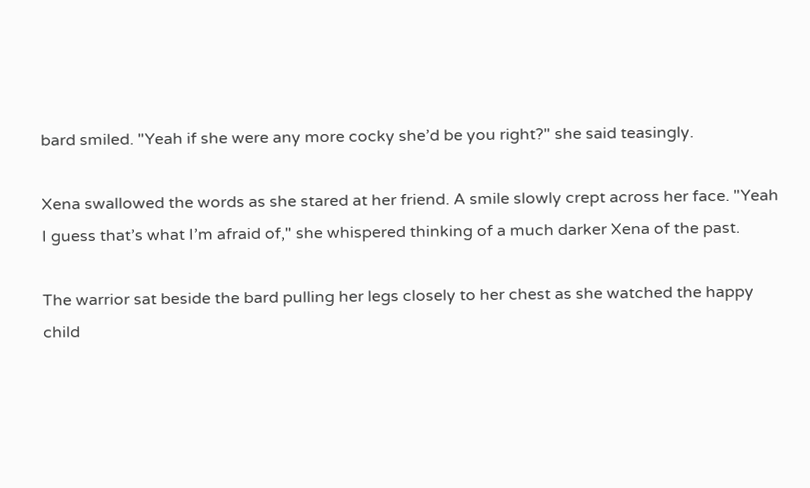bard smiled. "Yeah if she were any more cocky she’d be you right?" she said teasingly.

Xena swallowed the words as she stared at her friend. A smile slowly crept across her face. "Yeah I guess that’s what I’m afraid of," she whispered thinking of a much darker Xena of the past.

The warrior sat beside the bard pulling her legs closely to her chest as she watched the happy child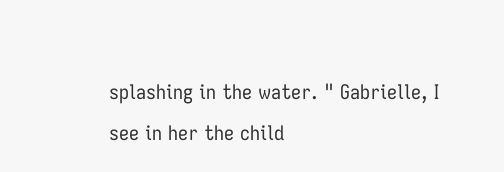splashing in the water. " Gabrielle, I see in her the child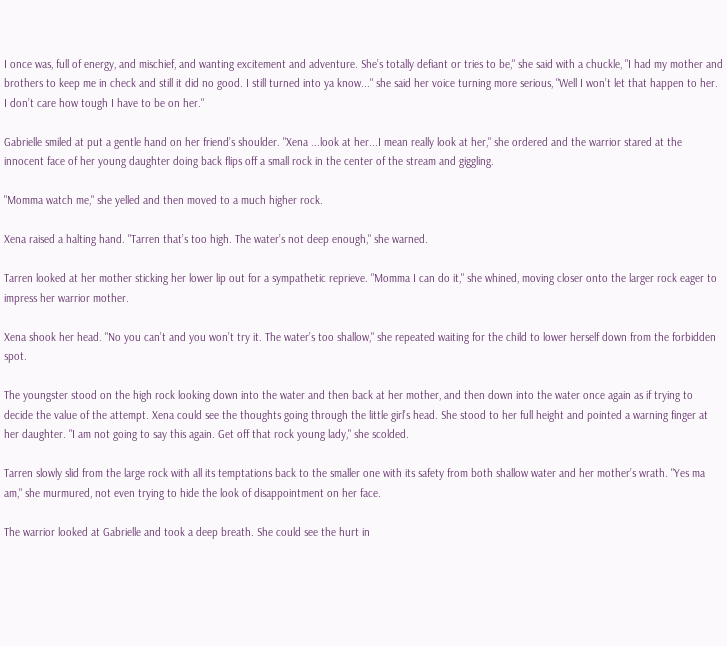I once was, full of energy, and mischief, and wanting excitement and adventure. She’s totally defiant or tries to be," she said with a chuckle, "I had my mother and brothers to keep me in check and still it did no good. I still turned into ya know..." she said her voice turning more serious, "Well I won’t let that happen to her. I don’t care how tough I have to be on her."

Gabrielle smiled at put a gentle hand on her friend’s shoulder. "Xena ...look at her...I mean really look at her," she ordered and the warrior stared at the innocent face of her young daughter doing back flips off a small rock in the center of the stream and giggling.

"Momma watch me," she yelled and then moved to a much higher rock.

Xena raised a halting hand. "Tarren that’s too high. The water’s not deep enough," she warned.

Tarren looked at her mother sticking her lower lip out for a sympathetic reprieve. "Momma I can do it," she whined, moving closer onto the larger rock eager to impress her warrior mother.

Xena shook her head. "No you can’t and you won’t try it. The water’s too shallow," she repeated waiting for the child to lower herself down from the forbidden spot.

The youngster stood on the high rock looking down into the water and then back at her mother, and then down into the water once again as if trying to decide the value of the attempt. Xena could see the thoughts going through the little girl’s head. She stood to her full height and pointed a warning finger at her daughter. "I am not going to say this again. Get off that rock young lady," she scolded.

Tarren slowly slid from the large rock with all its temptations back to the smaller one with its safety from both shallow water and her mother’s wrath. "Yes ma am," she murmured, not even trying to hide the look of disappointment on her face.

The warrior looked at Gabrielle and took a deep breath. She could see the hurt in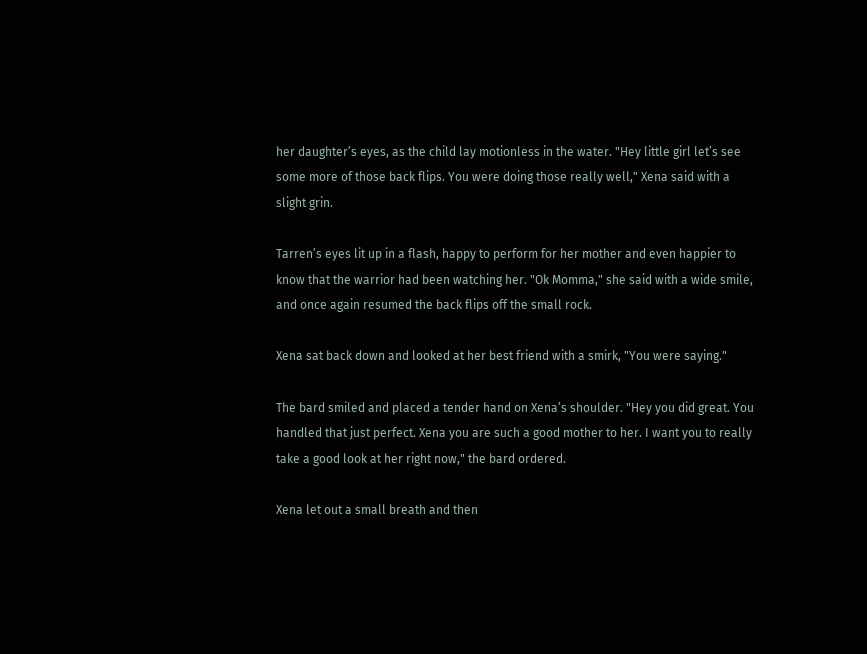her daughter’s eyes, as the child lay motionless in the water. "Hey little girl let’s see some more of those back flips. You were doing those really well," Xena said with a slight grin.

Tarren’s eyes lit up in a flash, happy to perform for her mother and even happier to know that the warrior had been watching her. "Ok Momma," she said with a wide smile, and once again resumed the back flips off the small rock.

Xena sat back down and looked at her best friend with a smirk, "You were saying."

The bard smiled and placed a tender hand on Xena’s shoulder. "Hey you did great. You handled that just perfect. Xena you are such a good mother to her. I want you to really take a good look at her right now," the bard ordered.

Xena let out a small breath and then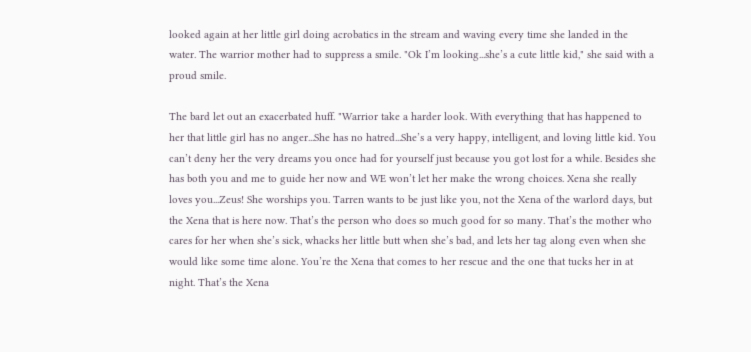looked again at her little girl doing acrobatics in the stream and waving every time she landed in the water. The warrior mother had to suppress a smile. "Ok I’m looking...she’s a cute little kid," she said with a proud smile.

The bard let out an exacerbated huff. "Warrior take a harder look. With everything that has happened to her that little girl has no anger...She has no hatred...She’s a very happy, intelligent, and loving little kid. You can’t deny her the very dreams you once had for yourself just because you got lost for a while. Besides she has both you and me to guide her now and WE won’t let her make the wrong choices. Xena she really loves you...Zeus! She worships you. Tarren wants to be just like you, not the Xena of the warlord days, but the Xena that is here now. That’s the person who does so much good for so many. That’s the mother who cares for her when she’s sick, whacks her little butt when she’s bad, and lets her tag along even when she would like some time alone. You’re the Xena that comes to her rescue and the one that tucks her in at night. That’s the Xena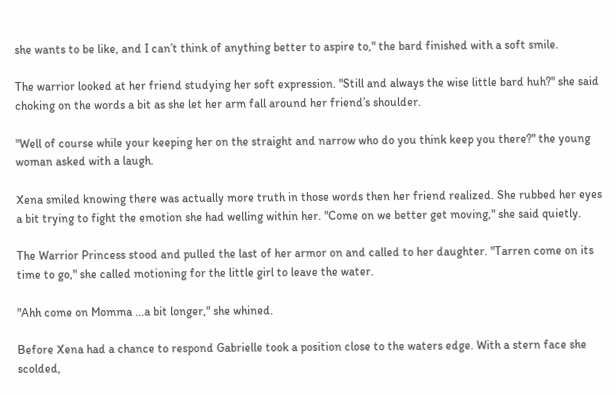she wants to be like, and I can’t think of anything better to aspire to," the bard finished with a soft smile.

The warrior looked at her friend studying her soft expression. "Still and always the wise little bard huh?" she said choking on the words a bit as she let her arm fall around her friend’s shoulder.

"Well of course while your keeping her on the straight and narrow who do you think keep you there?" the young woman asked with a laugh.

Xena smiled knowing there was actually more truth in those words then her friend realized. She rubbed her eyes a bit trying to fight the emotion she had welling within her. "Come on we better get moving," she said quietly.

The Warrior Princess stood and pulled the last of her armor on and called to her daughter. "Tarren come on its time to go," she called motioning for the little girl to leave the water.

"Ahh come on Momma ...a bit longer," she whined.

Before Xena had a chance to respond Gabrielle took a position close to the waters edge. With a stern face she scolded,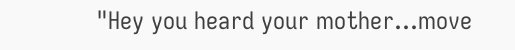"Hey you heard your mother...move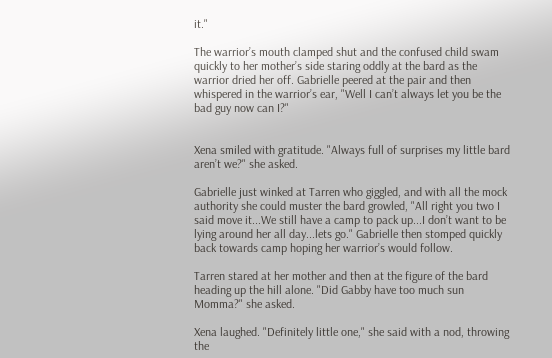it."

The warrior’s mouth clamped shut and the confused child swam quickly to her mother’s side staring oddly at the bard as the warrior dried her off. Gabrielle peered at the pair and then whispered in the warrior’s ear, "Well I can’t always let you be the bad guy now can I?"


Xena smiled with gratitude. "Always full of surprises my little bard aren’t we?" she asked.

Gabrielle just winked at Tarren who giggled, and with all the mock authority she could muster the bard growled, "All right you two I said move it...We still have a camp to pack up...I don’t want to be lying around her all day...lets go." Gabrielle then stomped quickly back towards camp hoping her warrior’s would follow.

Tarren stared at her mother and then at the figure of the bard heading up the hill alone. "Did Gabby have too much sun Momma?" she asked.

Xena laughed. "Definitely little one," she said with a nod, throwing the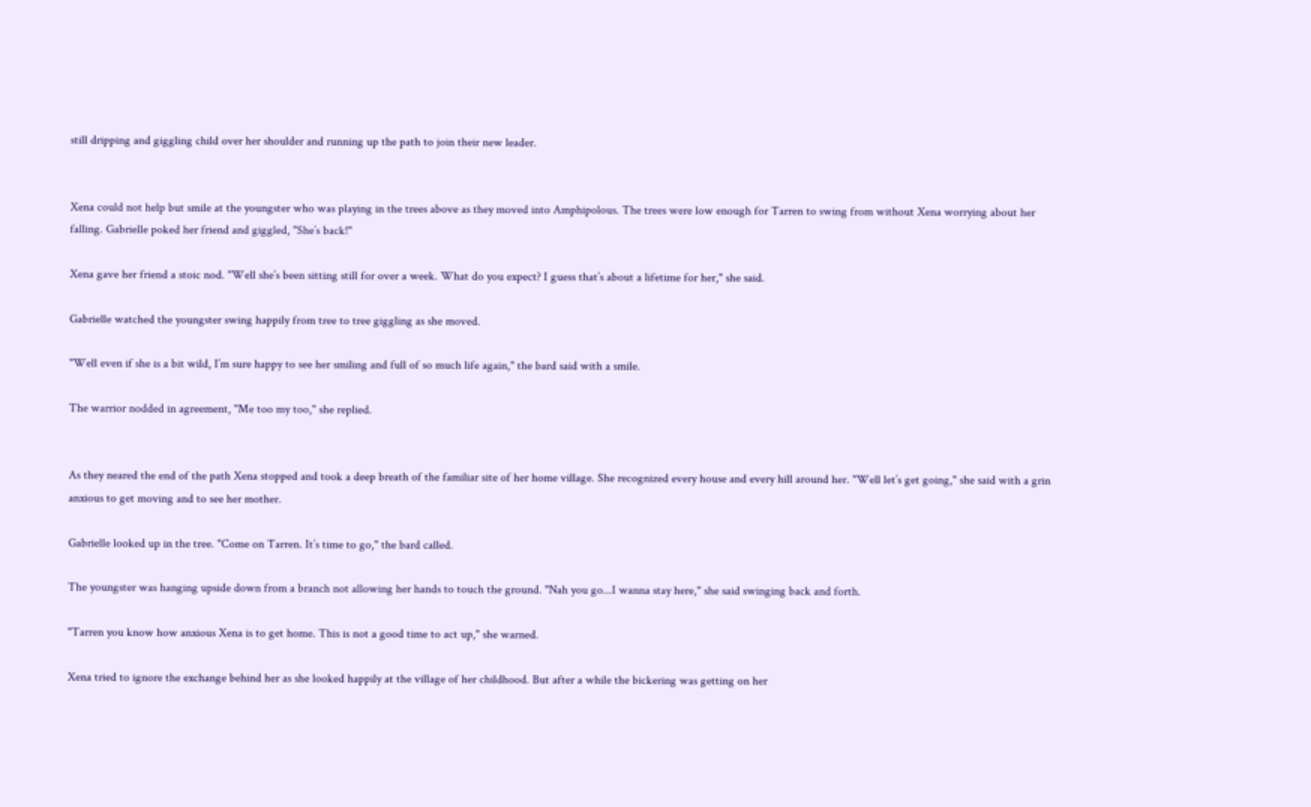still dripping and giggling child over her shoulder and running up the path to join their new leader.


Xena could not help but smile at the youngster who was playing in the trees above as they moved into Amphipolous. The trees were low enough for Tarren to swing from without Xena worrying about her falling. Gabrielle poked her friend and giggled, "She’s back!"

Xena gave her friend a stoic nod. "Well she’s been sitting still for over a week. What do you expect? I guess that’s about a lifetime for her," she said.

Gabrielle watched the youngster swing happily from tree to tree giggling as she moved.

"Well even if she is a bit wild, I’m sure happy to see her smiling and full of so much life again," the bard said with a smile.

The warrior nodded in agreement, "Me too my too," she replied.


As they neared the end of the path Xena stopped and took a deep breath of the familiar site of her home village. She recognized every house and every hill around her. "Well let’s get going," she said with a grin anxious to get moving and to see her mother.

Gabrielle looked up in the tree. "Come on Tarren. It’s time to go," the bard called.

The youngster was hanging upside down from a branch not allowing her hands to touch the ground. "Nah you go...I wanna stay here," she said swinging back and forth.

"Tarren you know how anxious Xena is to get home. This is not a good time to act up," she warned.

Xena tried to ignore the exchange behind her as she looked happily at the village of her childhood. But after a while the bickering was getting on her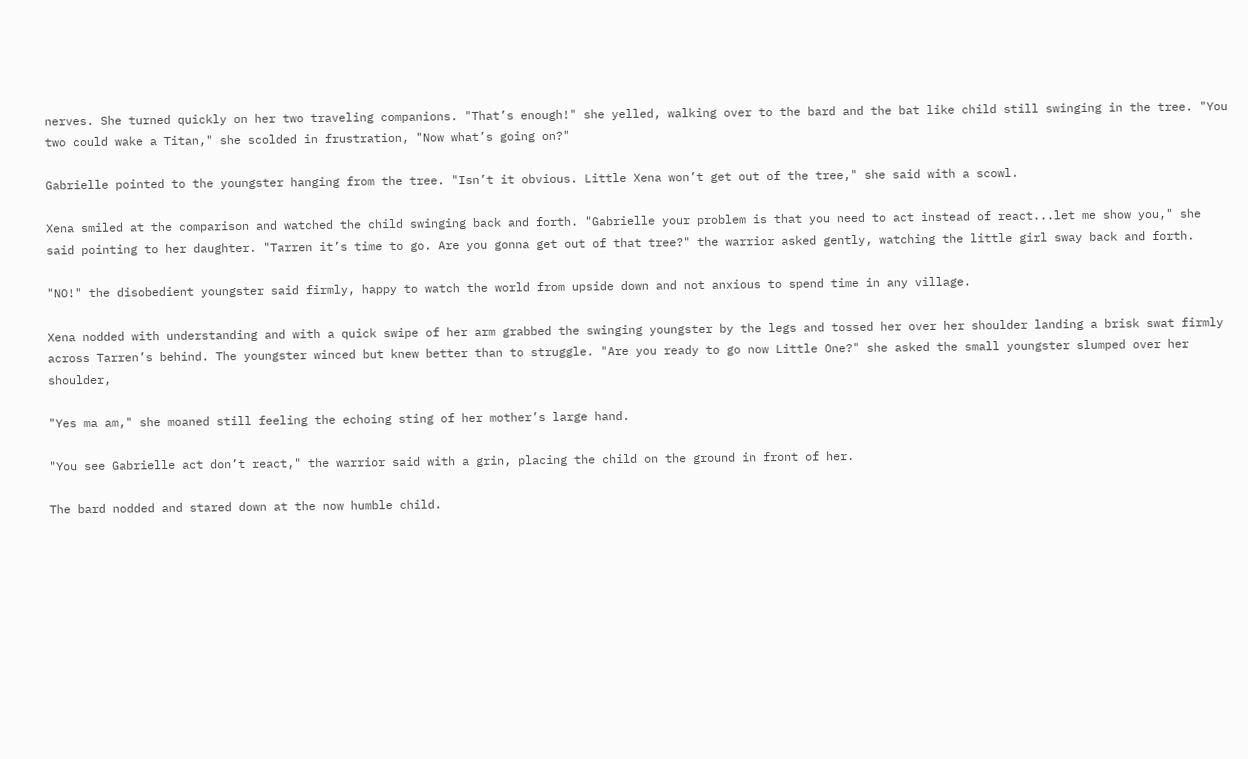nerves. She turned quickly on her two traveling companions. "That’s enough!" she yelled, walking over to the bard and the bat like child still swinging in the tree. "You two could wake a Titan," she scolded in frustration, "Now what’s going on?"

Gabrielle pointed to the youngster hanging from the tree. "Isn’t it obvious. Little Xena won’t get out of the tree," she said with a scowl.

Xena smiled at the comparison and watched the child swinging back and forth. "Gabrielle your problem is that you need to act instead of react...let me show you," she said pointing to her daughter. "Tarren it’s time to go. Are you gonna get out of that tree?" the warrior asked gently, watching the little girl sway back and forth.

"NO!" the disobedient youngster said firmly, happy to watch the world from upside down and not anxious to spend time in any village.

Xena nodded with understanding and with a quick swipe of her arm grabbed the swinging youngster by the legs and tossed her over her shoulder landing a brisk swat firmly across Tarren’s behind. The youngster winced but knew better than to struggle. "Are you ready to go now Little One?" she asked the small youngster slumped over her shoulder,

"Yes ma am," she moaned still feeling the echoing sting of her mother’s large hand.

"You see Gabrielle act don’t react," the warrior said with a grin, placing the child on the ground in front of her.

The bard nodded and stared down at the now humble child.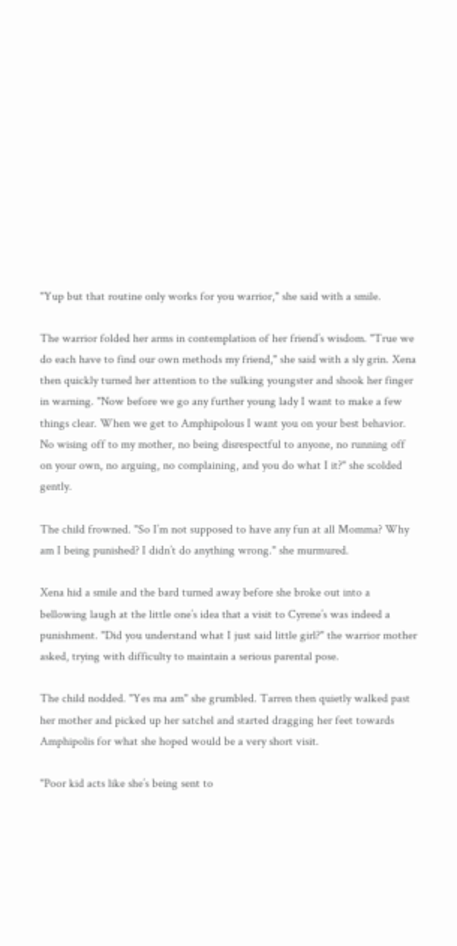"Yup but that routine only works for you warrior," she said with a smile.

The warrior folded her arms in contemplation of her friend’s wisdom. "True we do each have to find our own methods my friend," she said with a sly grin. Xena then quickly turned her attention to the sulking youngster and shook her finger in warning. "Now before we go any further young lady I want to make a few things clear. When we get to Amphipolous I want you on your best behavior. No wising off to my mother, no being disrespectful to anyone, no running off on your own, no arguing, no complaining, and you do what I it?" she scolded gently.

The child frowned. "So I’m not supposed to have any fun at all Momma? Why am I being punished? I didn’t do anything wrong." she murmured.

Xena hid a smile and the bard turned away before she broke out into a bellowing laugh at the little one’s idea that a visit to Cyrene’s was indeed a punishment. "Did you understand what I just said little girl?" the warrior mother asked, trying with difficulty to maintain a serious parental pose.

The child nodded. "Yes ma am" she grumbled. Tarren then quietly walked past her mother and picked up her satchel and started dragging her feet towards Amphipolis for what she hoped would be a very short visit.

"Poor kid acts like she’s being sent to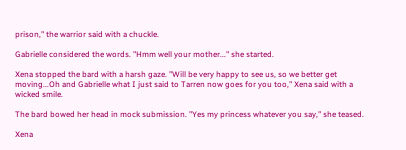prison," the warrior said with a chuckle.

Gabrielle considered the words. "Hmm well your mother..." she started.

Xena stopped the bard with a harsh gaze. "Will be very happy to see us, so we better get moving...Oh and Gabrielle what I just said to Tarren now goes for you too," Xena said with a wicked smile.

The bard bowed her head in mock submission. "Yes my princess whatever you say," she teased.

Xena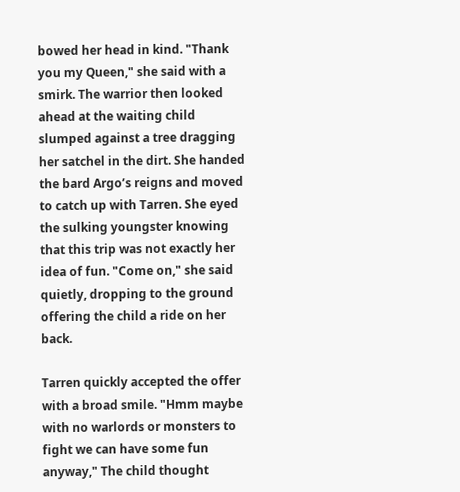bowed her head in kind. "Thank you my Queen," she said with a smirk. The warrior then looked ahead at the waiting child slumped against a tree dragging her satchel in the dirt. She handed the bard Argo’s reigns and moved to catch up with Tarren. She eyed the sulking youngster knowing that this trip was not exactly her idea of fun. "Come on," she said quietly, dropping to the ground offering the child a ride on her back.

Tarren quickly accepted the offer with a broad smile. "Hmm maybe with no warlords or monsters to fight we can have some fun anyway," The child thought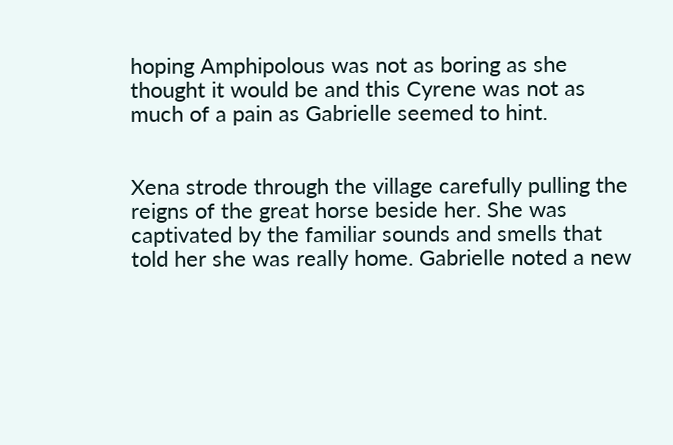hoping Amphipolous was not as boring as she thought it would be and this Cyrene was not as much of a pain as Gabrielle seemed to hint.


Xena strode through the village carefully pulling the reigns of the great horse beside her. She was captivated by the familiar sounds and smells that told her she was really home. Gabrielle noted a new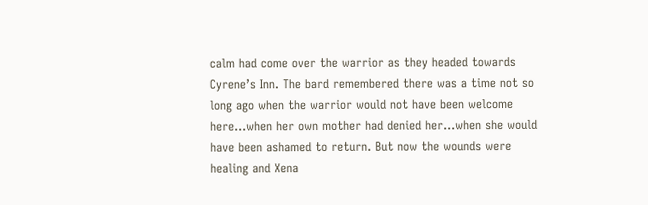calm had come over the warrior as they headed towards Cyrene’s Inn. The bard remembered there was a time not so long ago when the warrior would not have been welcome here...when her own mother had denied her...when she would have been ashamed to return. But now the wounds were healing and Xena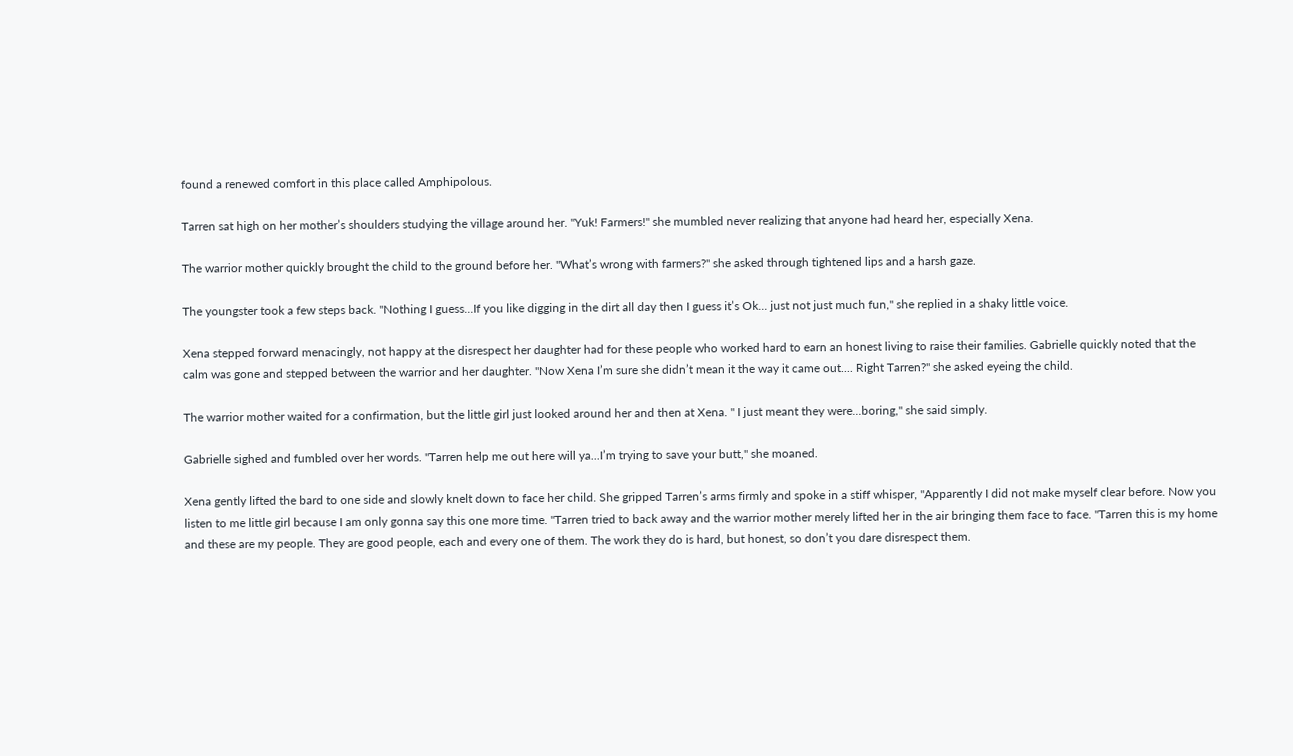found a renewed comfort in this place called Amphipolous.

Tarren sat high on her mother’s shoulders studying the village around her. "Yuk! Farmers!" she mumbled never realizing that anyone had heard her, especially Xena.

The warrior mother quickly brought the child to the ground before her. "What’s wrong with farmers?" she asked through tightened lips and a harsh gaze.

The youngster took a few steps back. "Nothing I guess...If you like digging in the dirt all day then I guess it’s Ok... just not just much fun," she replied in a shaky little voice.

Xena stepped forward menacingly, not happy at the disrespect her daughter had for these people who worked hard to earn an honest living to raise their families. Gabrielle quickly noted that the calm was gone and stepped between the warrior and her daughter. "Now Xena I’m sure she didn’t mean it the way it came out.... Right Tarren?" she asked eyeing the child.

The warrior mother waited for a confirmation, but the little girl just looked around her and then at Xena. " I just meant they were...boring," she said simply.

Gabrielle sighed and fumbled over her words. "Tarren help me out here will ya...I’m trying to save your butt," she moaned.

Xena gently lifted the bard to one side and slowly knelt down to face her child. She gripped Tarren’s arms firmly and spoke in a stiff whisper, "Apparently I did not make myself clear before. Now you listen to me little girl because I am only gonna say this one more time. "Tarren tried to back away and the warrior mother merely lifted her in the air bringing them face to face. "Tarren this is my home and these are my people. They are good people, each and every one of them. The work they do is hard, but honest, so don’t you dare disrespect them.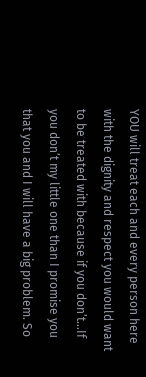YOU will treat each and every person here with the dignity and respect you would want to be treated with because if you don’t...If you don’t my little one than I promise you that you and I will have a big problem. So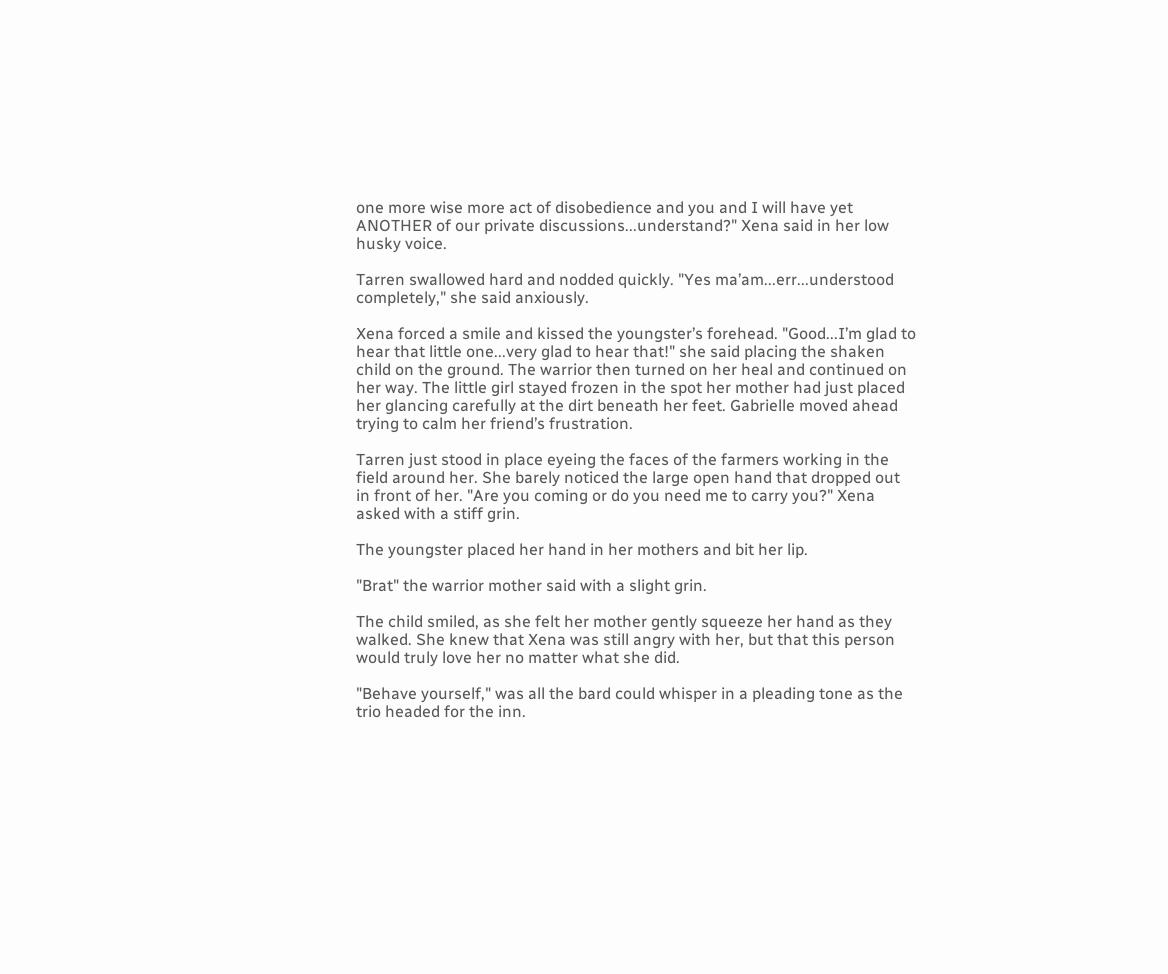one more wise more act of disobedience and you and I will have yet ANOTHER of our private discussions...understand?" Xena said in her low husky voice.

Tarren swallowed hard and nodded quickly. "Yes ma’am...err...understood completely," she said anxiously.

Xena forced a smile and kissed the youngster’s forehead. "Good...I’m glad to hear that little one...very glad to hear that!" she said placing the shaken child on the ground. The warrior then turned on her heal and continued on her way. The little girl stayed frozen in the spot her mother had just placed her glancing carefully at the dirt beneath her feet. Gabrielle moved ahead trying to calm her friend’s frustration.

Tarren just stood in place eyeing the faces of the farmers working in the field around her. She barely noticed the large open hand that dropped out in front of her. "Are you coming or do you need me to carry you?" Xena asked with a stiff grin.

The youngster placed her hand in her mothers and bit her lip.

"Brat" the warrior mother said with a slight grin.

The child smiled, as she felt her mother gently squeeze her hand as they walked. She knew that Xena was still angry with her, but that this person would truly love her no matter what she did.

"Behave yourself," was all the bard could whisper in a pleading tone as the trio headed for the inn.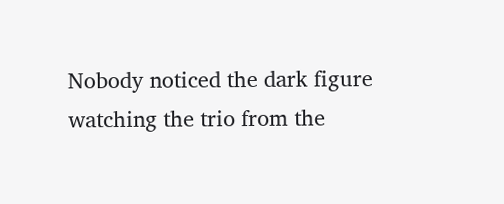Nobody noticed the dark figure watching the trio from the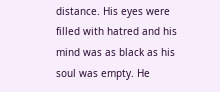distance. His eyes were filled with hatred and his mind was as black as his soul was empty. He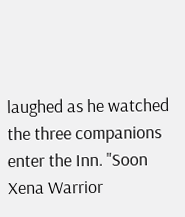laughed as he watched the three companions enter the Inn. "Soon Xena Warrior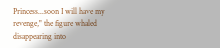Princess...soon I will have my revenge," the figure whaled disappearing into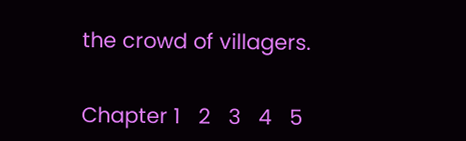the crowd of villagers.


Chapter 1   2   3   4   5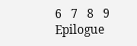6   7   8   9   Epilogue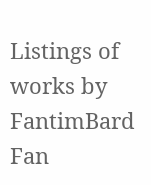Listings of works by FantimBard Fan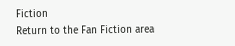Fiction
Return to the Fan Fiction area